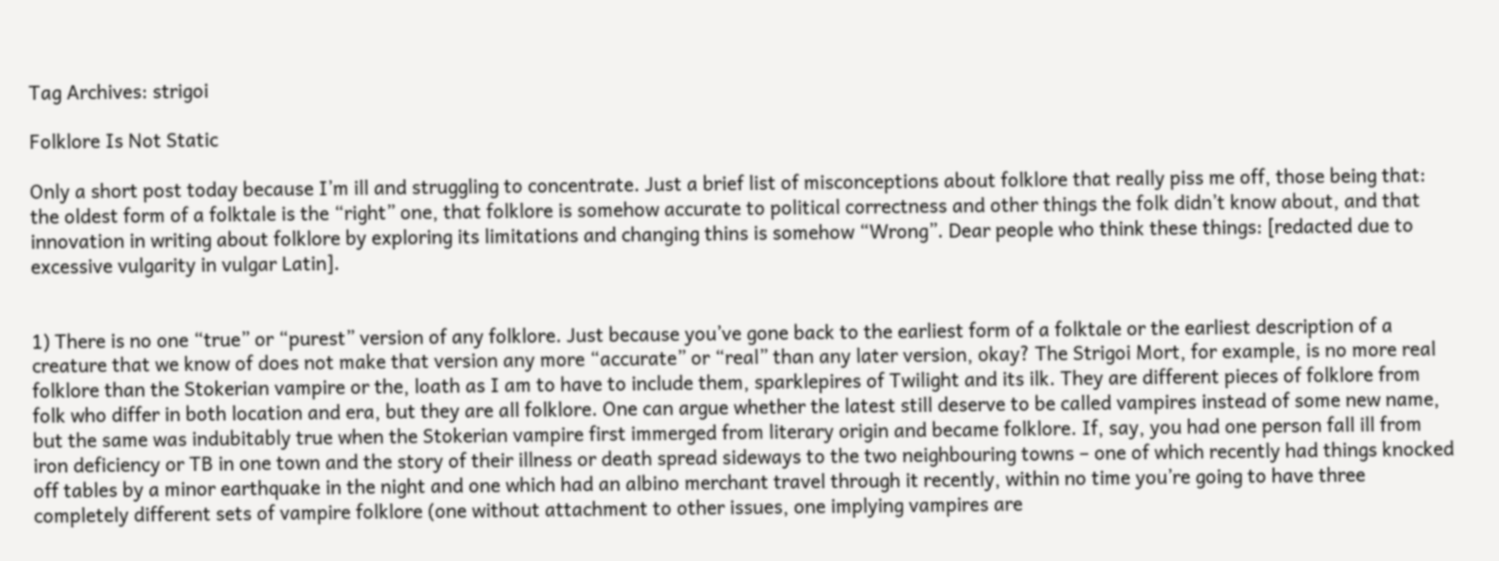Tag Archives: strigoi

Folklore Is Not Static

Only a short post today because I’m ill and struggling to concentrate. Just a brief list of misconceptions about folklore that really piss me off, those being that: the oldest form of a folktale is the “right” one, that folklore is somehow accurate to political correctness and other things the folk didn’t know about, and that innovation in writing about folklore by exploring its limitations and changing thins is somehow “Wrong”. Dear people who think these things: [redacted due to excessive vulgarity in vulgar Latin].


1) There is no one “true” or “purest” version of any folklore. Just because you’ve gone back to the earliest form of a folktale or the earliest description of a creature that we know of does not make that version any more “accurate” or “real” than any later version, okay? The Strigoi Mort, for example, is no more real folklore than the Stokerian vampire or the, loath as I am to have to include them, sparklepires of Twilight and its ilk. They are different pieces of folklore from folk who differ in both location and era, but they are all folklore. One can argue whether the latest still deserve to be called vampires instead of some new name, but the same was indubitably true when the Stokerian vampire first immerged from literary origin and became folklore. If, say, you had one person fall ill from iron deficiency or TB in one town and the story of their illness or death spread sideways to the two neighbouring towns – one of which recently had things knocked off tables by a minor earthquake in the night and one which had an albino merchant travel through it recently, within no time you’re going to have three completely different sets of vampire folklore (one without attachment to other issues, one implying vampires are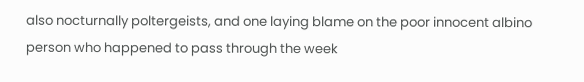also nocturnally poltergeists, and one laying blame on the poor innocent albino person who happened to pass through the week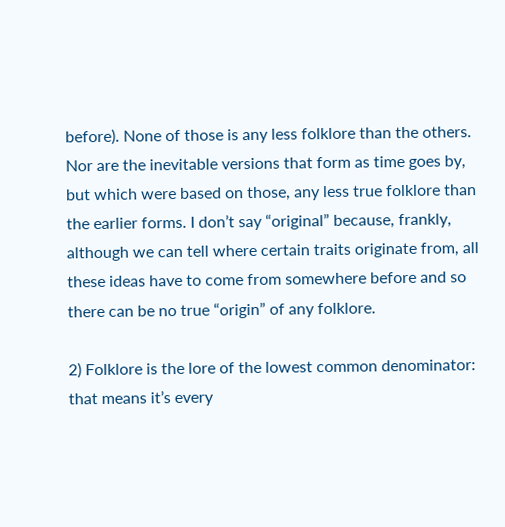before). None of those is any less folklore than the others. Nor are the inevitable versions that form as time goes by, but which were based on those, any less true folklore than the earlier forms. I don’t say “original” because, frankly, although we can tell where certain traits originate from, all these ideas have to come from somewhere before and so there can be no true “origin” of any folklore.

2) Folklore is the lore of the lowest common denominator: that means it’s every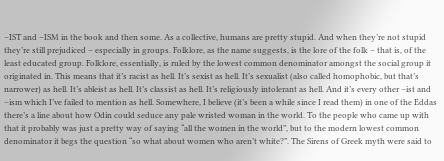–IST and –ISM in the book and then some. As a collective, humans are pretty stupid. And when they’re not stupid they’re still prejudiced – especially in groups. Folklore, as the name suggests, is the lore of the folk – that is, of the least educated group. Folklore, essentially, is ruled by the lowest common denominator amongst the social group it originated in. This means that it’s racist as hell. It’s sexist as hell. It’s sexualist (also called homophobic, but that’s narrower) as hell. It’s ableist as hell. It’s classist as hell. It’s religiously intolerant as hell. And it’s every other –ist and –ism which I’ve failed to mention as hell. Somewhere, I believe (it’s been a while since I read them) in one of the Eddas there’s a line about how Odin could seduce any pale wristed woman in the world. To the people who came up with that it probably was just a pretty way of saying “all the women in the world”, but to the modern lowest common denominator it begs the question “so what about women who aren’t white?”. The Sirens of Greek myth were said to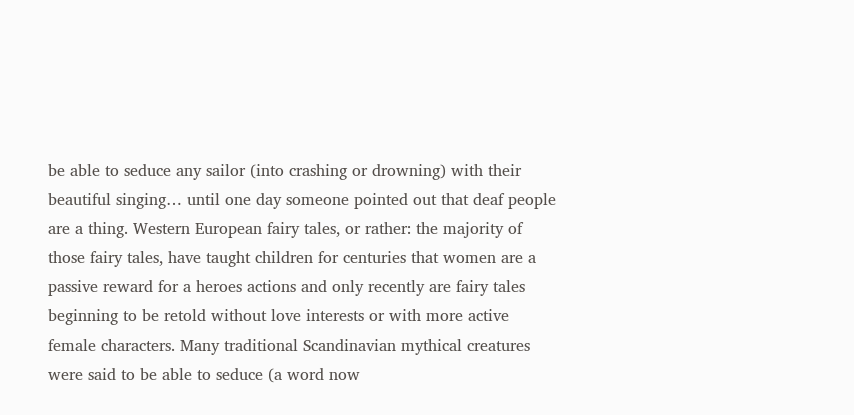be able to seduce any sailor (into crashing or drowning) with their beautiful singing… until one day someone pointed out that deaf people are a thing. Western European fairy tales, or rather: the majority of those fairy tales, have taught children for centuries that women are a passive reward for a heroes actions and only recently are fairy tales beginning to be retold without love interests or with more active female characters. Many traditional Scandinavian mythical creatures were said to be able to seduce (a word now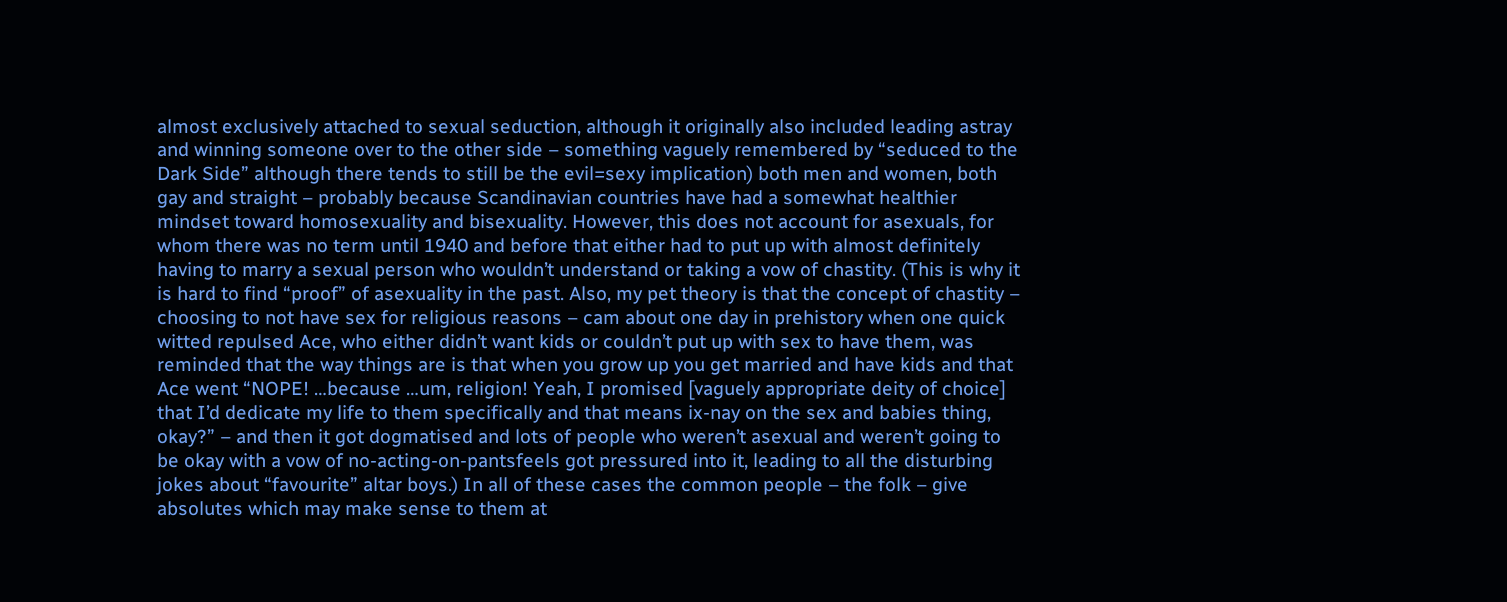almost exclusively attached to sexual seduction, although it originally also included leading astray and winning someone over to the other side – something vaguely remembered by “seduced to the Dark Side” although there tends to still be the evil=sexy implication) both men and women, both gay and straight – probably because Scandinavian countries have had a somewhat healthier mindset toward homosexuality and bisexuality. However, this does not account for asexuals, for whom there was no term until 1940 and before that either had to put up with almost definitely having to marry a sexual person who wouldn’t understand or taking a vow of chastity. (This is why it is hard to find “proof” of asexuality in the past. Also, my pet theory is that the concept of chastity – choosing to not have sex for religious reasons – cam about one day in prehistory when one quick witted repulsed Ace, who either didn’t want kids or couldn’t put up with sex to have them, was reminded that the way things are is that when you grow up you get married and have kids and that Ace went “NOPE! …because …um, religion! Yeah, I promised [vaguely appropriate deity of choice] that I’d dedicate my life to them specifically and that means ix-nay on the sex and babies thing, okay?” – and then it got dogmatised and lots of people who weren’t asexual and weren’t going to be okay with a vow of no-acting-on-pantsfeels got pressured into it, leading to all the disturbing jokes about “favourite” altar boys.) In all of these cases the common people – the folk – give absolutes which may make sense to them at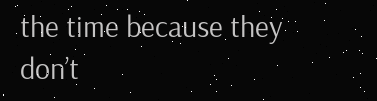the time because they don’t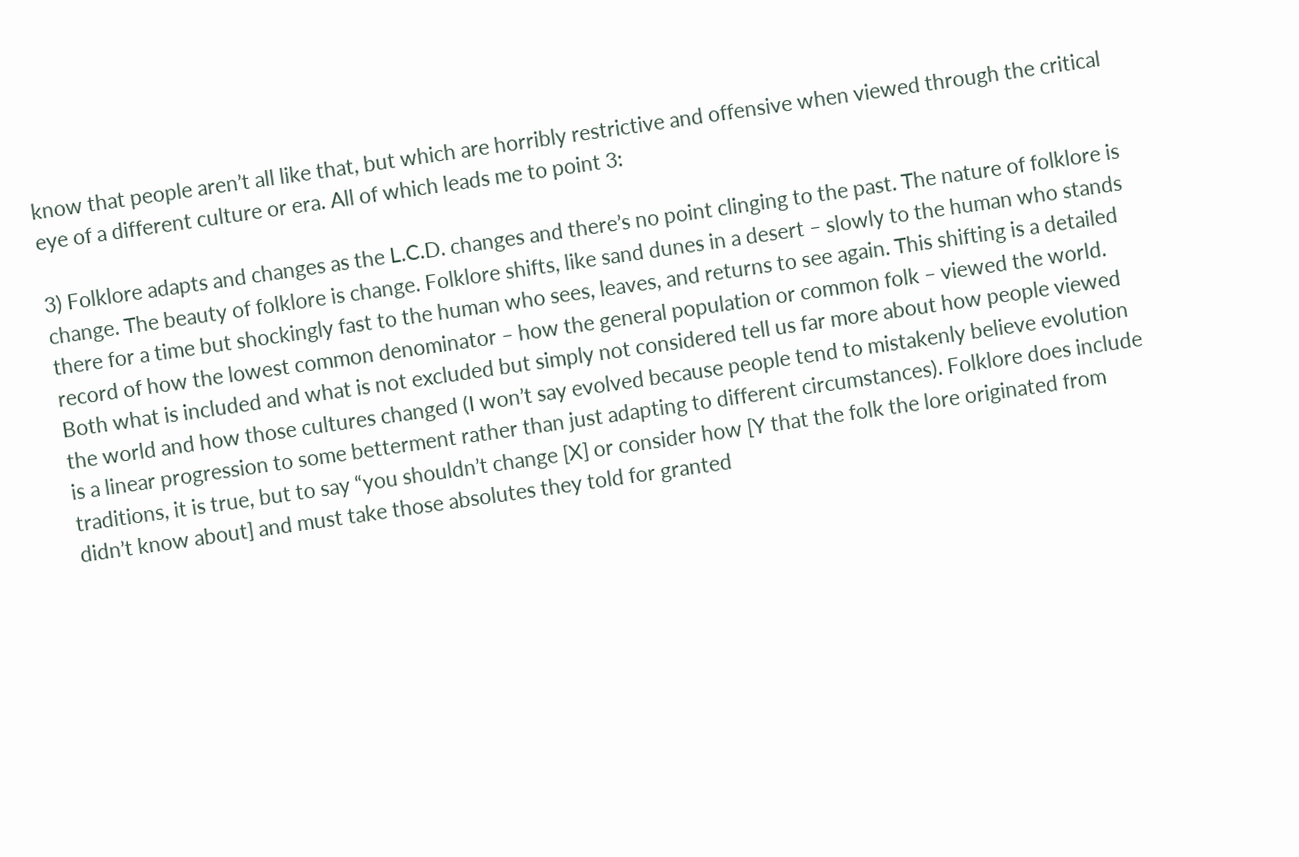know that people aren’t all like that, but which are horribly restrictive and offensive when viewed through the critical eye of a different culture or era. All of which leads me to point 3:

3) Folklore adapts and changes as the L.C.D. changes and there’s no point clinging to the past. The nature of folklore is change. The beauty of folklore is change. Folklore shifts, like sand dunes in a desert – slowly to the human who stands there for a time but shockingly fast to the human who sees, leaves, and returns to see again. This shifting is a detailed record of how the lowest common denominator – how the general population or common folk – viewed the world. Both what is included and what is not excluded but simply not considered tell us far more about how people viewed the world and how those cultures changed (I won’t say evolved because people tend to mistakenly believe evolution is a linear progression to some betterment rather than just adapting to different circumstances). Folklore does include traditions, it is true, but to say “you shouldn’t change [X] or consider how [Y that the folk the lore originated from didn’t know about] and must take those absolutes they told for granted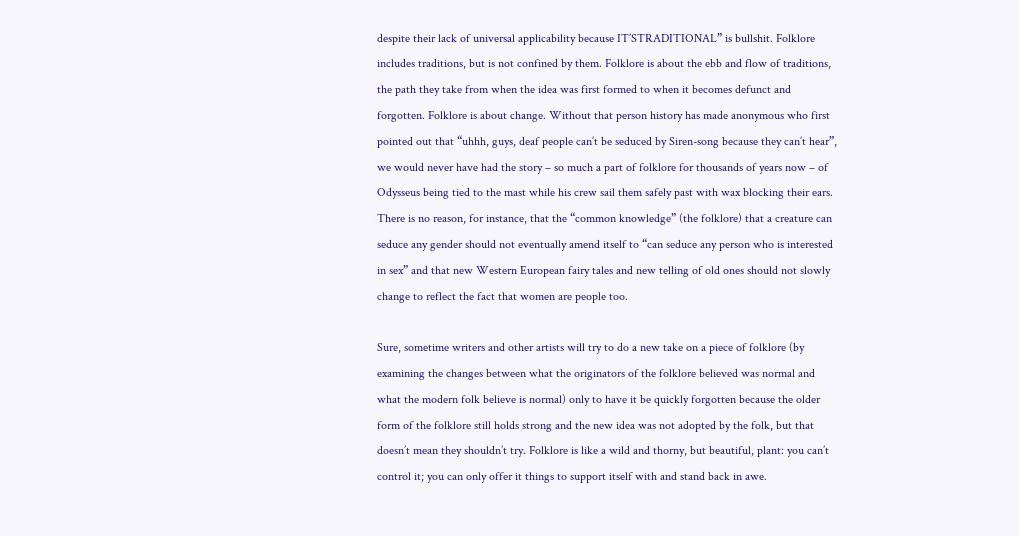despite their lack of universal applicability because IT’STRADITIONAL” is bullshit. Folklore includes traditions, but is not confined by them. Folklore is about the ebb and flow of traditions, the path they take from when the idea was first formed to when it becomes defunct and forgotten. Folklore is about change. Without that person history has made anonymous who first pointed out that “uhhh, guys, deaf people can’t be seduced by Siren-song because they can’t hear”, we would never have had the story – so much a part of folklore for thousands of years now – of Odysseus being tied to the mast while his crew sail them safely past with wax blocking their ears. There is no reason, for instance, that the “common knowledge” (the folklore) that a creature can seduce any gender should not eventually amend itself to “can seduce any person who is interested in sex” and that new Western European fairy tales and new telling of old ones should not slowly change to reflect the fact that women are people too.

Sure, sometime writers and other artists will try to do a new take on a piece of folklore (by examining the changes between what the originators of the folklore believed was normal and what the modern folk believe is normal) only to have it be quickly forgotten because the older form of the folklore still holds strong and the new idea was not adopted by the folk, but that doesn’t mean they shouldn’t try. Folklore is like a wild and thorny, but beautiful, plant: you can’t control it; you can only offer it things to support itself with and stand back in awe.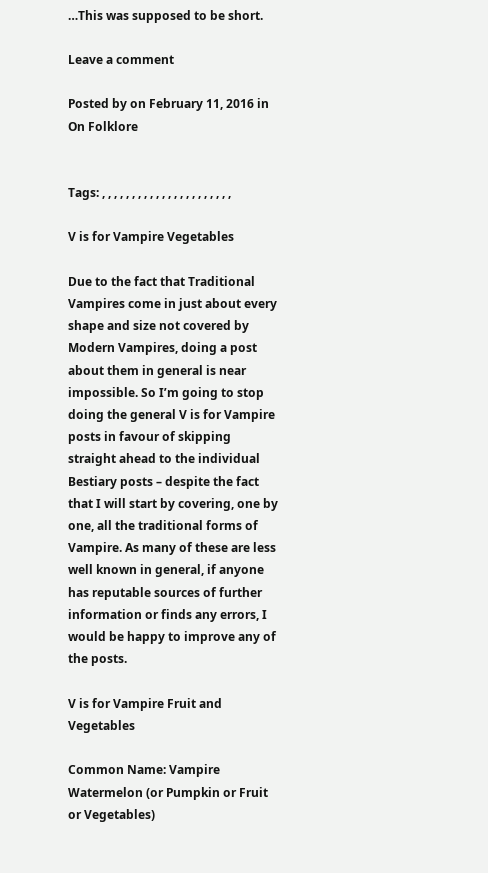…This was supposed to be short.

Leave a comment

Posted by on February 11, 2016 in On Folklore


Tags: , , , , , , , , , , , , , , , , , , , , , ,

V is for Vampire Vegetables

Due to the fact that Traditional Vampires come in just about every shape and size not covered by Modern Vampires, doing a post about them in general is near impossible. So I’m going to stop doing the general V is for Vampire posts in favour of skipping straight ahead to the individual Bestiary posts – despite the fact that I will start by covering, one by one, all the traditional forms of Vampire. As many of these are less well known in general, if anyone has reputable sources of further information or finds any errors, I would be happy to improve any of the posts.

V is for Vampire Fruit and Vegetables

Common Name: Vampire Watermelon (or Pumpkin or Fruit or Vegetables)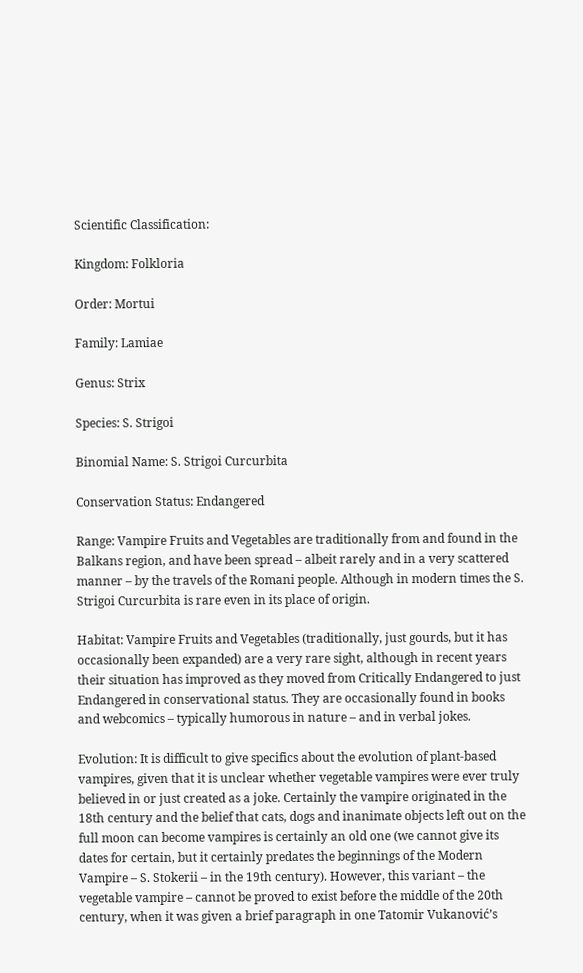Scientific Classification:

Kingdom: Folkloria

Order: Mortui

Family: Lamiae

Genus: Strix

Species: S. Strigoi

Binomial Name: S. Strigoi Curcurbita

Conservation Status: Endangered

Range: Vampire Fruits and Vegetables are traditionally from and found in the Balkans region, and have been spread – albeit rarely and in a very scattered manner – by the travels of the Romani people. Although in modern times the S. Strigoi Curcurbita is rare even in its place of origin.

Habitat: Vampire Fruits and Vegetables (traditionally, just gourds, but it has occasionally been expanded) are a very rare sight, although in recent years their situation has improved as they moved from Critically Endangered to just Endangered in conservational status. They are occasionally found in books and webcomics – typically humorous in nature – and in verbal jokes.

Evolution: It is difficult to give specifics about the evolution of plant-based vampires, given that it is unclear whether vegetable vampires were ever truly believed in or just created as a joke. Certainly the vampire originated in the 18th century and the belief that cats, dogs and inanimate objects left out on the full moon can become vampires is certainly an old one (we cannot give its dates for certain, but it certainly predates the beginnings of the Modern Vampire – S. Stokerii – in the 19th century). However, this variant – the vegetable vampire – cannot be proved to exist before the middle of the 20th century, when it was given a brief paragraph in one Tatomir Vukanović’s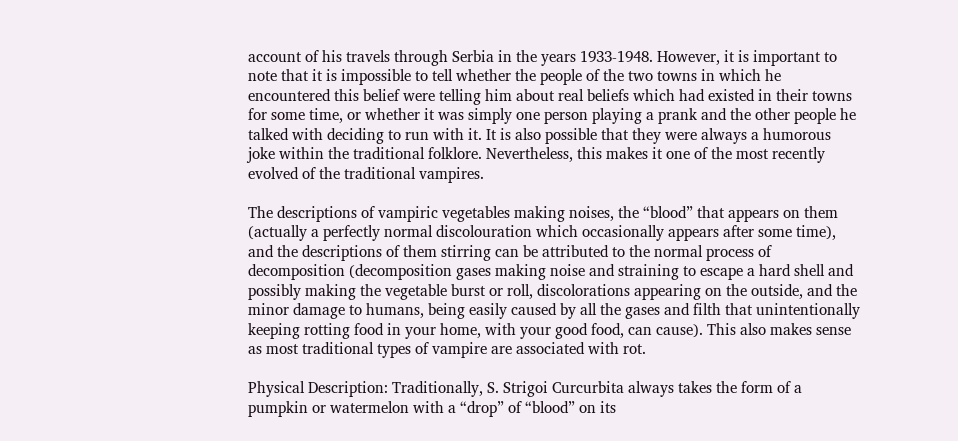account of his travels through Serbia in the years 1933-1948. However, it is important to note that it is impossible to tell whether the people of the two towns in which he encountered this belief were telling him about real beliefs which had existed in their towns for some time, or whether it was simply one person playing a prank and the other people he talked with deciding to run with it. It is also possible that they were always a humorous joke within the traditional folklore. Nevertheless, this makes it one of the most recently evolved of the traditional vampires.

The descriptions of vampiric vegetables making noises, the “blood” that appears on them (actually a perfectly normal discolouration which occasionally appears after some time), and the descriptions of them stirring can be attributed to the normal process of decomposition (decomposition gases making noise and straining to escape a hard shell and possibly making the vegetable burst or roll, discolorations appearing on the outside, and the minor damage to humans, being easily caused by all the gases and filth that unintentionally keeping rotting food in your home, with your good food, can cause). This also makes sense as most traditional types of vampire are associated with rot.

Physical Description: Traditionally, S. Strigoi Curcurbita always takes the form of a pumpkin or watermelon with a “drop” of “blood” on its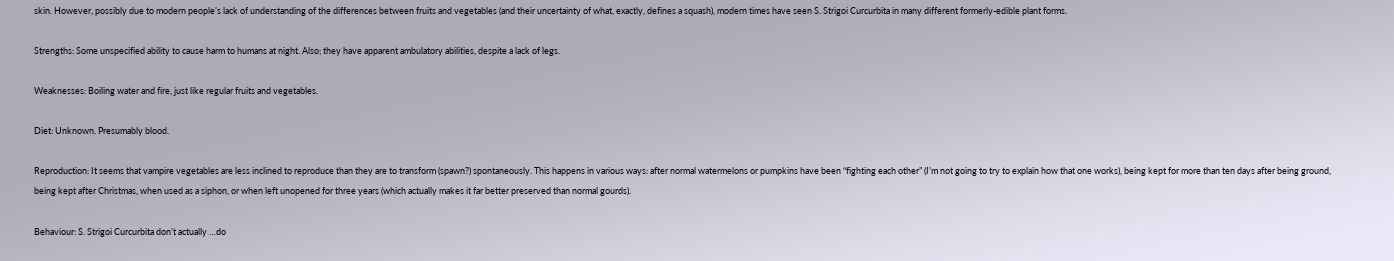skin. However, possibly due to modern people’s lack of understanding of the differences between fruits and vegetables (and their uncertainty of what, exactly, defines a squash), modern times have seen S. Strigoi Curcurbita in many different formerly-edible plant forms.

Strengths: Some unspecified ability to cause harm to humans at night. Also; they have apparent ambulatory abilities, despite a lack of legs.

Weaknesses: Boiling water and fire, just like regular fruits and vegetables.

Diet: Unknown. Presumably blood.

Reproduction: It seems that vampire vegetables are less inclined to reproduce than they are to transform (spawn?) spontaneously. This happens in various ways: after normal watermelons or pumpkins have been “fighting each other” (I’m not going to try to explain how that one works), being kept for more than ten days after being ground, being kept after Christmas, when used as a siphon, or when left unopened for three years (which actually makes it far better preserved than normal gourds).

Behaviour: S. Strigoi Curcurbita don’t actually …do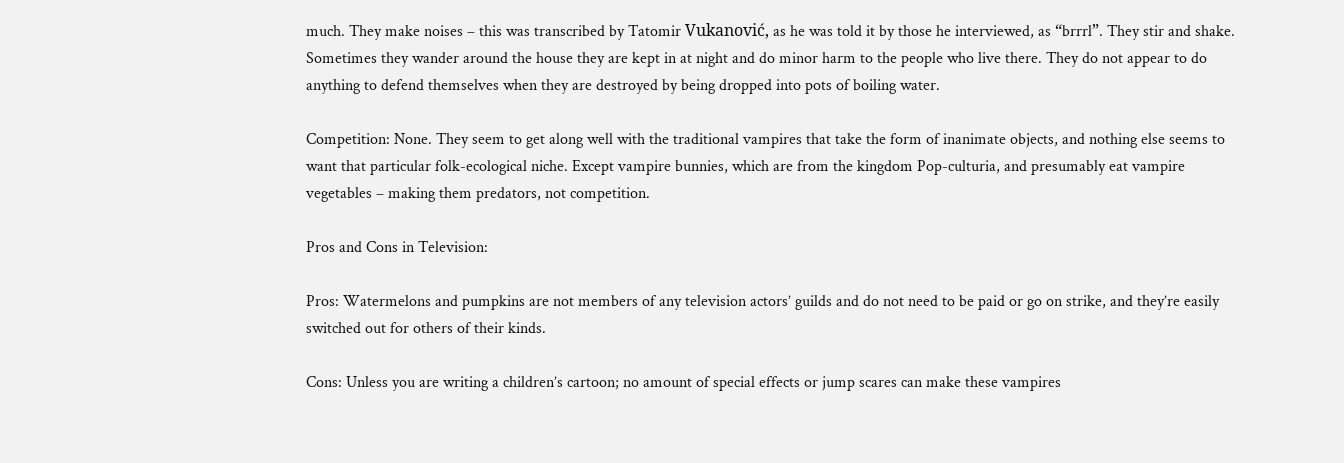much. They make noises – this was transcribed by Tatomir Vukanović, as he was told it by those he interviewed, as “brrrl”. They stir and shake. Sometimes they wander around the house they are kept in at night and do minor harm to the people who live there. They do not appear to do anything to defend themselves when they are destroyed by being dropped into pots of boiling water.

Competition: None. They seem to get along well with the traditional vampires that take the form of inanimate objects, and nothing else seems to want that particular folk-ecological niche. Except vampire bunnies, which are from the kingdom Pop-culturia, and presumably eat vampire vegetables – making them predators, not competition.

Pros and Cons in Television:

Pros: Watermelons and pumpkins are not members of any television actors’ guilds and do not need to be paid or go on strike, and they’re easily switched out for others of their kinds.

Cons: Unless you are writing a children’s cartoon; no amount of special effects or jump scares can make these vampires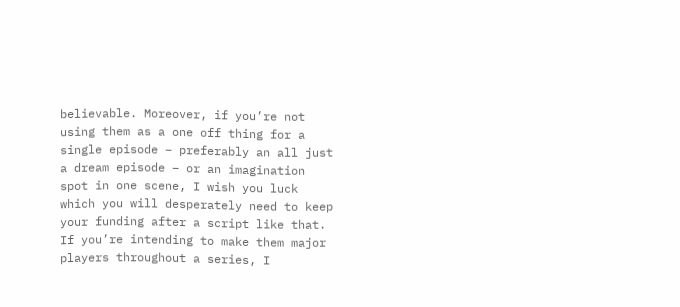believable. Moreover, if you’re not using them as a one off thing for a single episode – preferably an all just a dream episode – or an imagination spot in one scene, I wish you luck which you will desperately need to keep your funding after a script like that. If you’re intending to make them major players throughout a series, I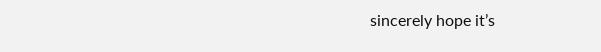sincerely hope it’s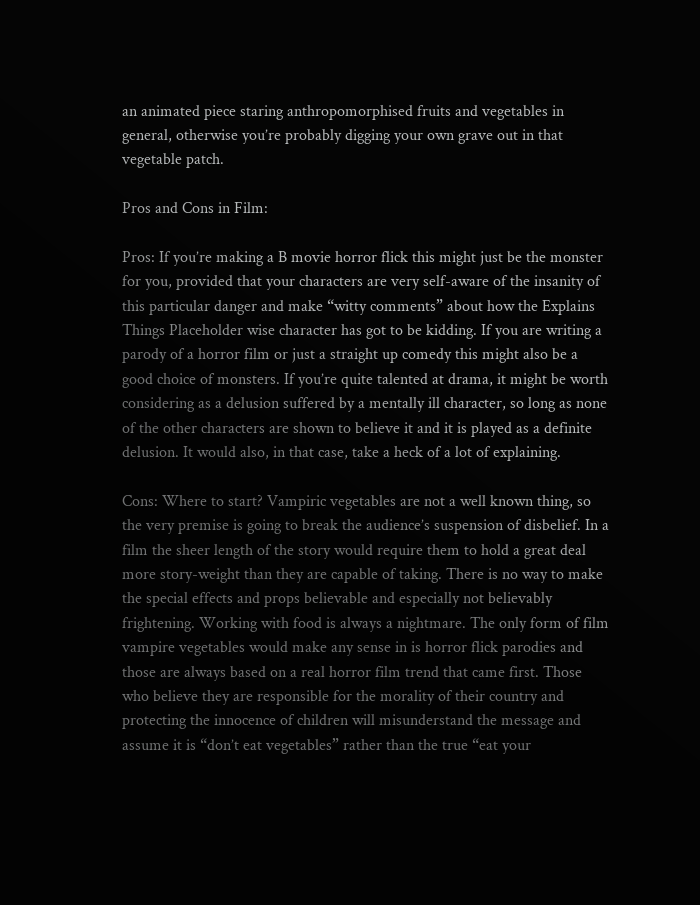an animated piece staring anthropomorphised fruits and vegetables in general, otherwise you’re probably digging your own grave out in that vegetable patch.

Pros and Cons in Film:

Pros: If you’re making a B movie horror flick this might just be the monster for you, provided that your characters are very self-aware of the insanity of this particular danger and make “witty comments” about how the Explains Things Placeholder wise character has got to be kidding. If you are writing a parody of a horror film or just a straight up comedy this might also be a good choice of monsters. If you’re quite talented at drama, it might be worth considering as a delusion suffered by a mentally ill character, so long as none of the other characters are shown to believe it and it is played as a definite delusion. It would also, in that case, take a heck of a lot of explaining.

Cons: Where to start? Vampiric vegetables are not a well known thing, so the very premise is going to break the audience’s suspension of disbelief. In a film the sheer length of the story would require them to hold a great deal more story-weight than they are capable of taking. There is no way to make the special effects and props believable and especially not believably frightening. Working with food is always a nightmare. The only form of film vampire vegetables would make any sense in is horror flick parodies and those are always based on a real horror film trend that came first. Those who believe they are responsible for the morality of their country and protecting the innocence of children will misunderstand the message and assume it is “don’t eat vegetables” rather than the true “eat your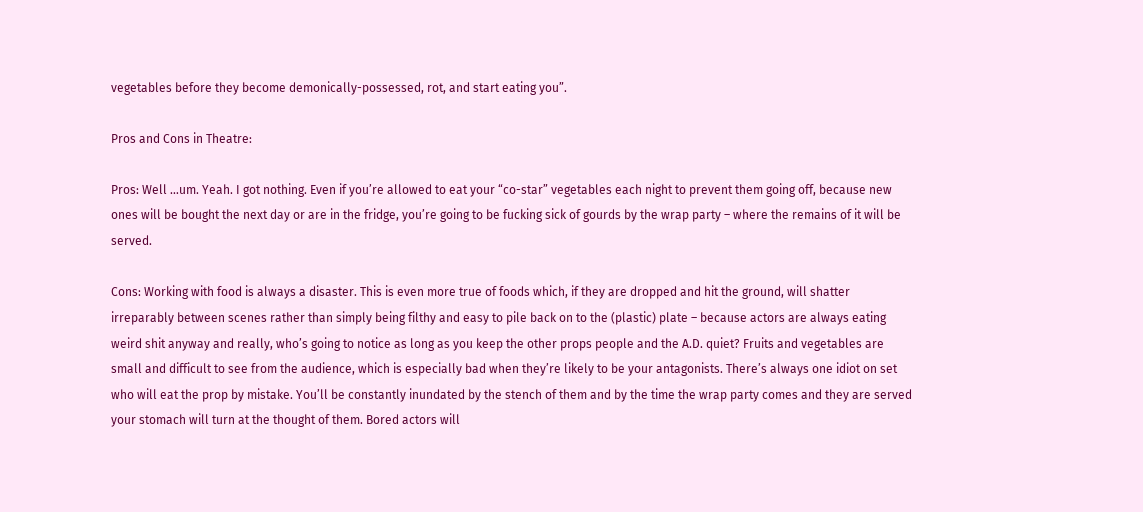vegetables before they become demonically-possessed, rot, and start eating you”.

Pros and Cons in Theatre:

Pros: Well …um. Yeah. I got nothing. Even if you’re allowed to eat your “co-star” vegetables each night to prevent them going off, because new ones will be bought the next day or are in the fridge, you’re going to be fucking sick of gourds by the wrap party – where the remains of it will be served.

Cons: Working with food is always a disaster. This is even more true of foods which, if they are dropped and hit the ground, will shatter irreparably between scenes rather than simply being filthy and easy to pile back on to the (plastic) plate – because actors are always eating weird shit anyway and really, who’s going to notice as long as you keep the other props people and the A.D. quiet? Fruits and vegetables are small and difficult to see from the audience, which is especially bad when they’re likely to be your antagonists. There’s always one idiot on set who will eat the prop by mistake. You’ll be constantly inundated by the stench of them and by the time the wrap party comes and they are served your stomach will turn at the thought of them. Bored actors will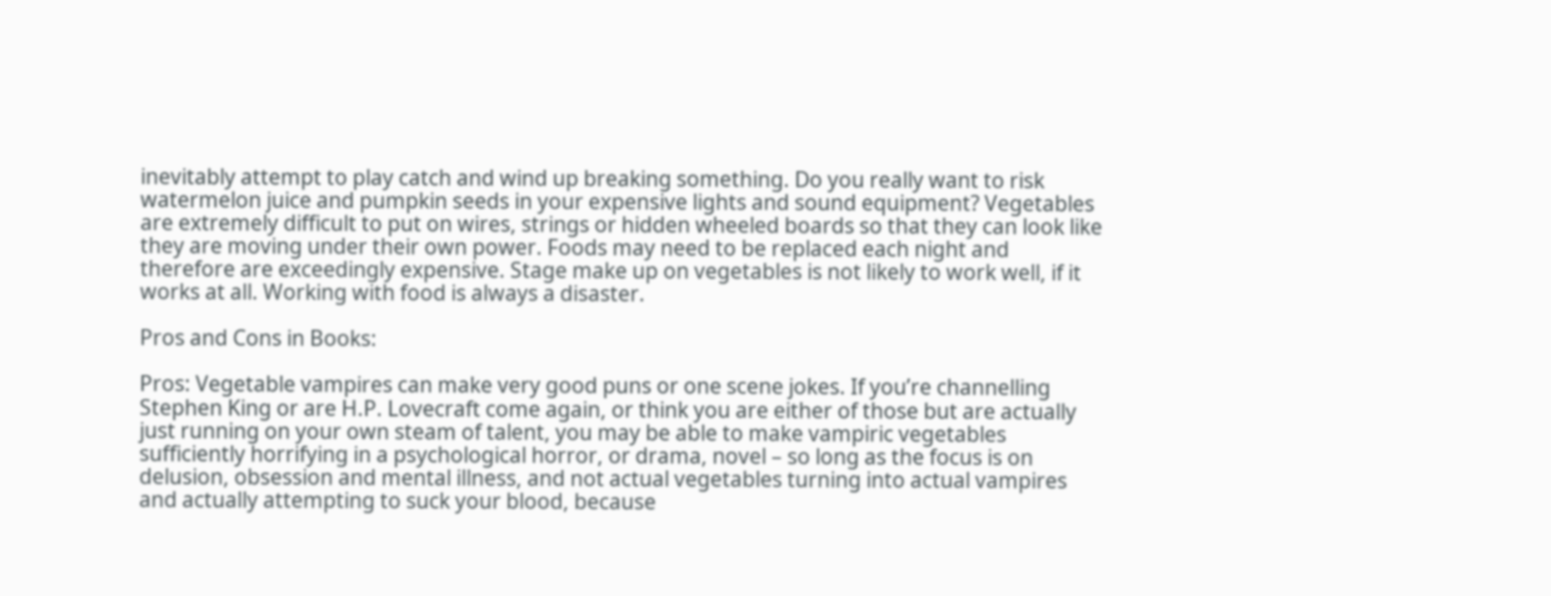inevitably attempt to play catch and wind up breaking something. Do you really want to risk watermelon juice and pumpkin seeds in your expensive lights and sound equipment? Vegetables are extremely difficult to put on wires, strings or hidden wheeled boards so that they can look like they are moving under their own power. Foods may need to be replaced each night and therefore are exceedingly expensive. Stage make up on vegetables is not likely to work well, if it works at all. Working with food is always a disaster.

Pros and Cons in Books:

Pros: Vegetable vampires can make very good puns or one scene jokes. If you’re channelling Stephen King or are H.P. Lovecraft come again, or think you are either of those but are actually just running on your own steam of talent, you may be able to make vampiric vegetables sufficiently horrifying in a psychological horror, or drama, novel – so long as the focus is on delusion, obsession and mental illness, and not actual vegetables turning into actual vampires and actually attempting to suck your blood, because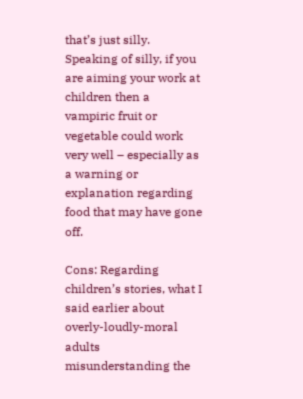that’s just silly. Speaking of silly, if you are aiming your work at children then a vampiric fruit or vegetable could work very well – especially as a warning or explanation regarding food that may have gone off.

Cons: Regarding children’s stories, what I said earlier about overly-loudly-moral adults misunderstanding the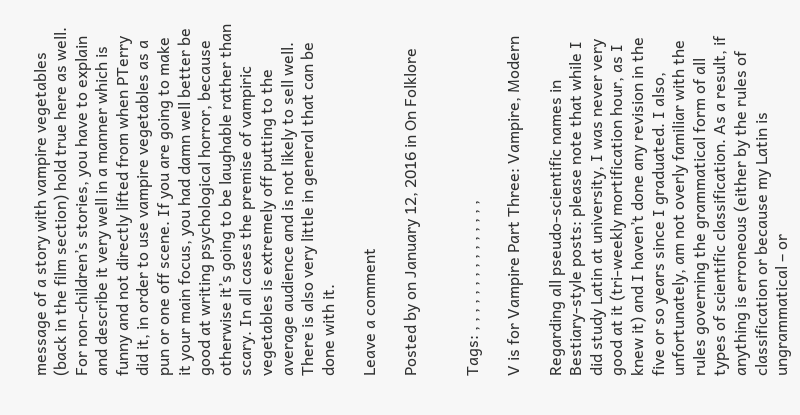message of a story with vampire vegetables (back in the film section) hold true here as well. For non-children’s stories, you have to explain and describe it very well in a manner which is funny and not directly lifted from when PTerry did it, in order to use vampire vegetables as a pun or one off scene. If you are going to make it your main focus, you had damn well better be good at writing psychological horror, because otherwise it’s going to be laughable rather than scary. In all cases the premise of vampiric vegetables is extremely off putting to the average audience and is not likely to sell well. There is also very little in general that can be done with it.

Leave a comment

Posted by on January 12, 2016 in On Folklore


Tags: , , , , , , , , , , , , , , ,

V is for Vampire Part Three: Vampire, Modern

Regarding all pseudo-scientific names in Bestiary-style posts: please note that while I did study Latin at university, I was never very good at it (tri-weekly mortification hour, as I knew it) and I haven’t done any revision in the five or so years since I graduated. I also, unfortunately, am not overly familiar with the rules governing the grammatical form of all types of scientific classification. As a result, if anything is erroneous (either by the rules of classification or because my Latin is ungrammatical – or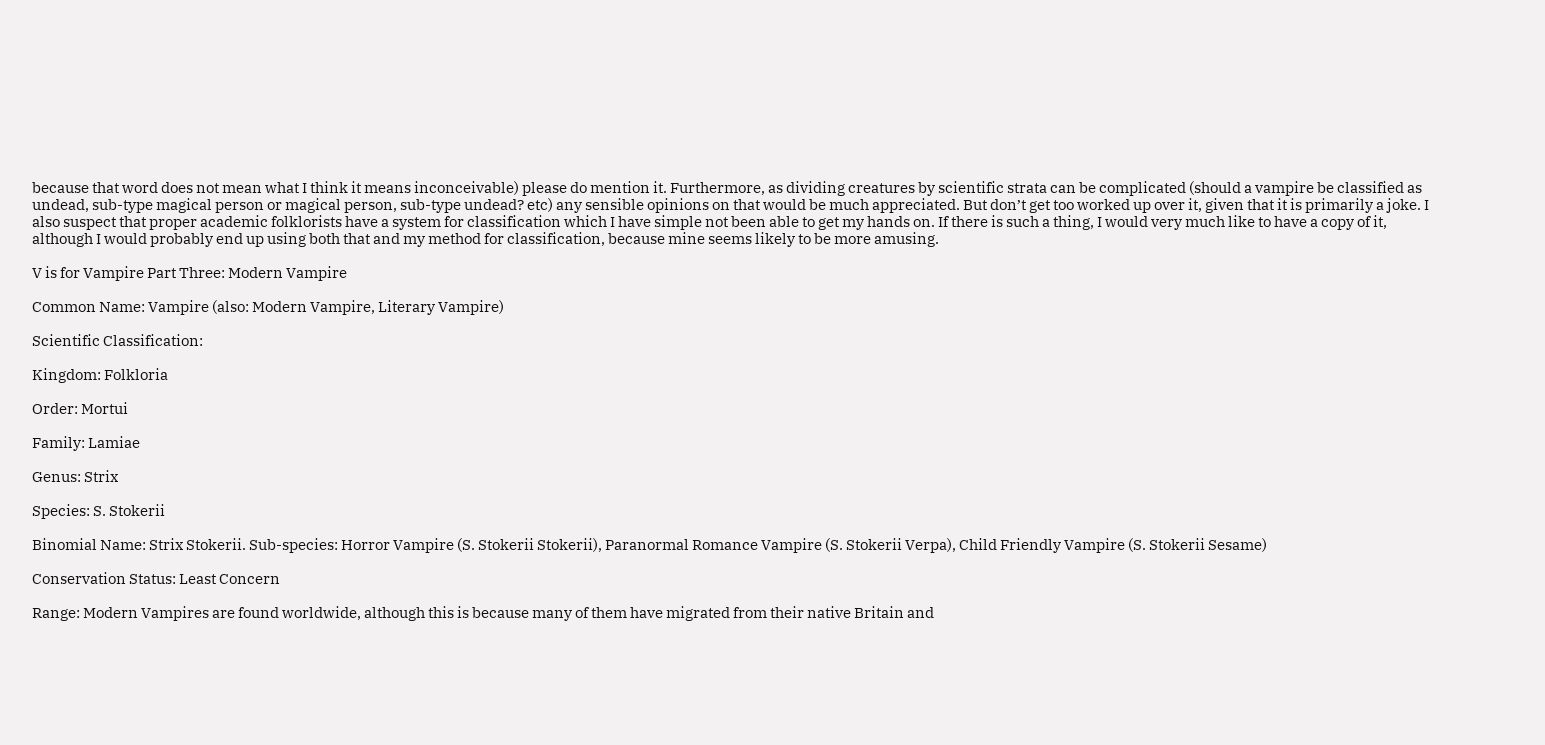because that word does not mean what I think it means inconceivable) please do mention it. Furthermore, as dividing creatures by scientific strata can be complicated (should a vampire be classified as undead, sub-type magical person or magical person, sub-type undead? etc) any sensible opinions on that would be much appreciated. But don’t get too worked up over it, given that it is primarily a joke. I also suspect that proper academic folklorists have a system for classification which I have simple not been able to get my hands on. If there is such a thing, I would very much like to have a copy of it, although I would probably end up using both that and my method for classification, because mine seems likely to be more amusing.

V is for Vampire Part Three: Modern Vampire

Common Name: Vampire (also: Modern Vampire, Literary Vampire)

Scientific Classification:

Kingdom: Folkloria

Order: Mortui

Family: Lamiae

Genus: Strix

Species: S. Stokerii

Binomial Name: Strix Stokerii. Sub-species: Horror Vampire (S. Stokerii Stokerii), Paranormal Romance Vampire (S. Stokerii Verpa), Child Friendly Vampire (S. Stokerii Sesame)

Conservation Status: Least Concern

Range: Modern Vampires are found worldwide, although this is because many of them have migrated from their native Britain and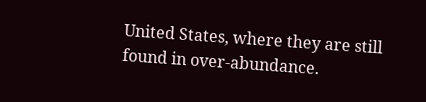United States, where they are still found in over-abundance.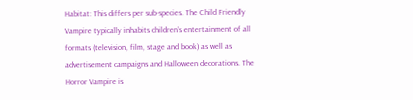Habitat: This differs per sub-species. The Child Friendly Vampire typically inhabits children’s entertainment of all formats (television, film, stage and book) as well as advertisement campaigns and Halloween decorations. The Horror Vampire is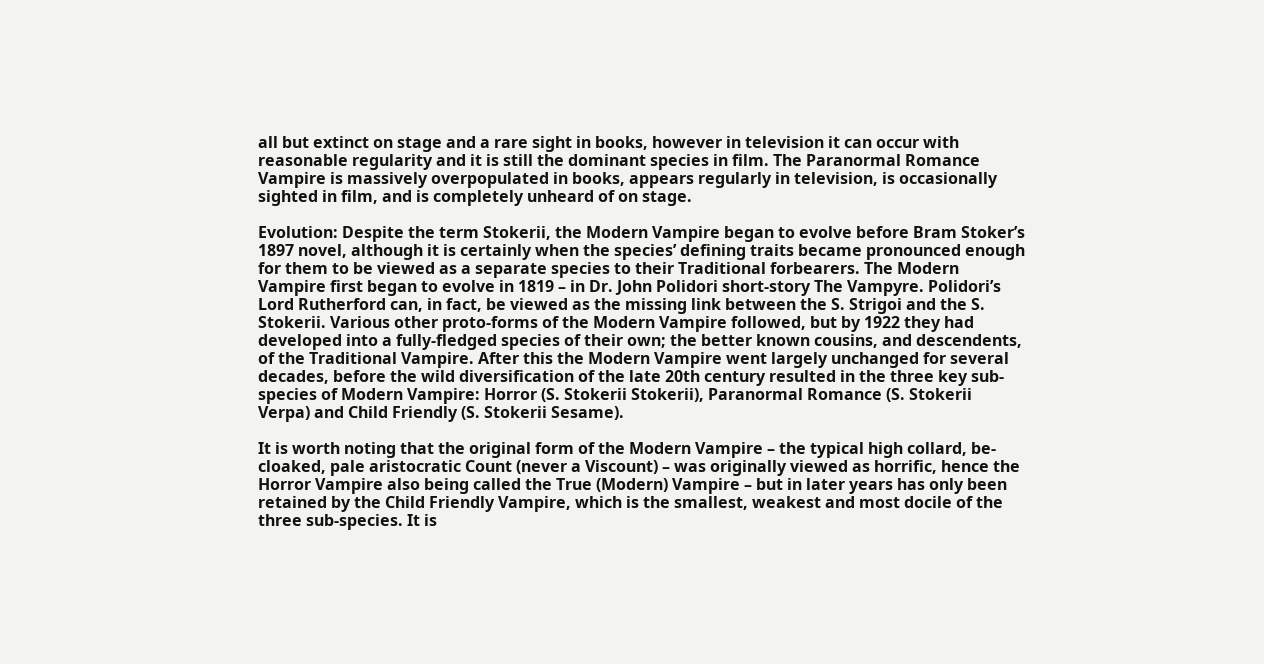all but extinct on stage and a rare sight in books, however in television it can occur with reasonable regularity and it is still the dominant species in film. The Paranormal Romance Vampire is massively overpopulated in books, appears regularly in television, is occasionally sighted in film, and is completely unheard of on stage.

Evolution: Despite the term Stokerii, the Modern Vampire began to evolve before Bram Stoker’s 1897 novel, although it is certainly when the species’ defining traits became pronounced enough for them to be viewed as a separate species to their Traditional forbearers. The Modern Vampire first began to evolve in 1819 – in Dr. John Polidori short-story The Vampyre. Polidori’s Lord Rutherford can, in fact, be viewed as the missing link between the S. Strigoi and the S. Stokerii. Various other proto-forms of the Modern Vampire followed, but by 1922 they had developed into a fully-fledged species of their own; the better known cousins, and descendents, of the Traditional Vampire. After this the Modern Vampire went largely unchanged for several decades, before the wild diversification of the late 20th century resulted in the three key sub-species of Modern Vampire: Horror (S. Stokerii Stokerii), Paranormal Romance (S. Stokerii Verpa) and Child Friendly (S. Stokerii Sesame).

It is worth noting that the original form of the Modern Vampire – the typical high collard, be-cloaked, pale aristocratic Count (never a Viscount) – was originally viewed as horrific, hence the Horror Vampire also being called the True (Modern) Vampire – but in later years has only been retained by the Child Friendly Vampire, which is the smallest, weakest and most docile of the three sub-species. It is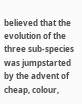believed that the evolution of the three sub-species was jumpstarted by the advent of cheap, colour,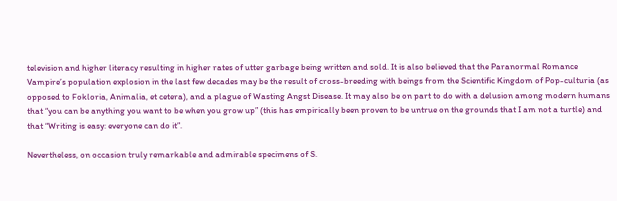television and higher literacy resulting in higher rates of utter garbage being written and sold. It is also believed that the Paranormal Romance Vampire’s population explosion in the last few decades may be the result of cross-breeding with beings from the Scientific Kingdom of Pop-culturia (as opposed to Fokloria, Animalia, et cetera), and a plague of Wasting Angst Disease. It may also be on part to do with a delusion among modern humans that “you can be anything you want to be when you grow up” (this has empirically been proven to be untrue on the grounds that I am not a turtle) and that “Writing is easy: everyone can do it”.

Nevertheless, on occasion truly remarkable and admirable specimens of S.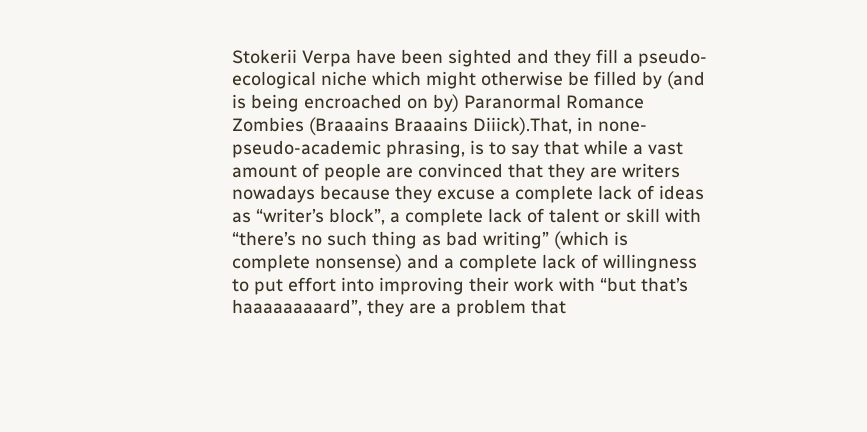Stokerii Verpa have been sighted and they fill a pseudo-ecological niche which might otherwise be filled by (and is being encroached on by) Paranormal Romance Zombies (Braaains Braaains Diiick).That, in none-pseudo-academic phrasing, is to say that while a vast amount of people are convinced that they are writers nowadays because they excuse a complete lack of ideas as “writer’s block”, a complete lack of talent or skill with “there’s no such thing as bad writing” (which is complete nonsense) and a complete lack of willingness to put effort into improving their work with “but that’s haaaaaaaaard”, they are a problem that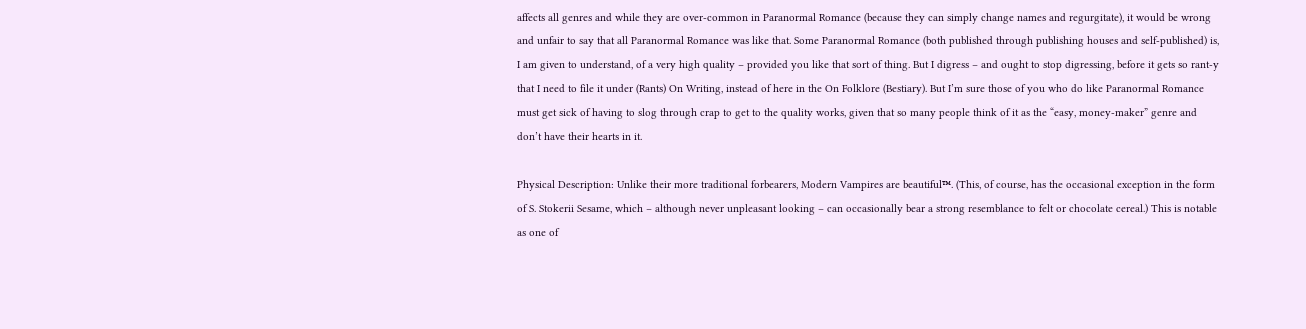affects all genres and while they are over-common in Paranormal Romance (because they can simply change names and regurgitate), it would be wrong and unfair to say that all Paranormal Romance was like that. Some Paranormal Romance (both published through publishing houses and self-published) is, I am given to understand, of a very high quality – provided you like that sort of thing. But I digress – and ought to stop digressing, before it gets so rant-y that I need to file it under (Rants) On Writing, instead of here in the On Folklore (Bestiary). But I’m sure those of you who do like Paranormal Romance must get sick of having to slog through crap to get to the quality works, given that so many people think of it as the “easy, money-maker” genre and don’t have their hearts in it.

Physical Description: Unlike their more traditional forbearers, Modern Vampires are beautiful™. (This, of course, has the occasional exception in the form of S. Stokerii Sesame, which – although never unpleasant looking – can occasionally bear a strong resemblance to felt or chocolate cereal.) This is notable as one of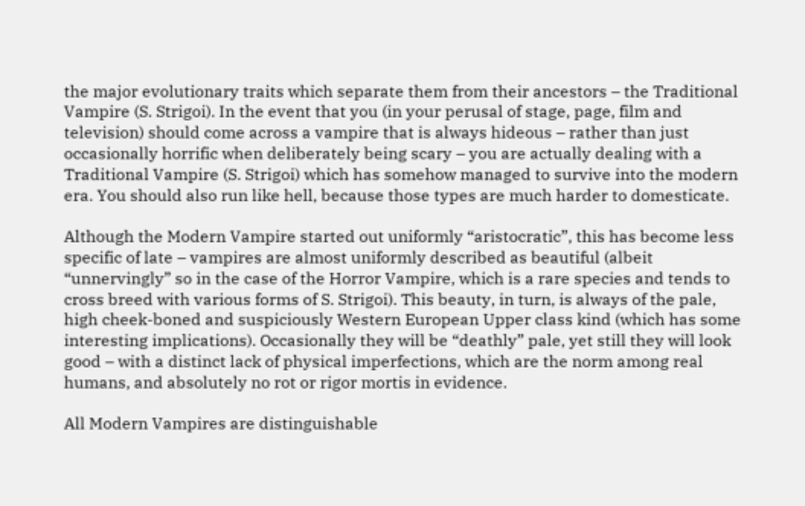the major evolutionary traits which separate them from their ancestors – the Traditional Vampire (S. Strigoi). In the event that you (in your perusal of stage, page, film and television) should come across a vampire that is always hideous – rather than just occasionally horrific when deliberately being scary – you are actually dealing with a Traditional Vampire (S. Strigoi) which has somehow managed to survive into the modern era. You should also run like hell, because those types are much harder to domesticate.

Although the Modern Vampire started out uniformly “aristocratic”, this has become less specific of late – vampires are almost uniformly described as beautiful (albeit “unnervingly” so in the case of the Horror Vampire, which is a rare species and tends to cross breed with various forms of S. Strigoi). This beauty, in turn, is always of the pale, high cheek-boned and suspiciously Western European Upper class kind (which has some interesting implications). Occasionally they will be “deathly” pale, yet still they will look good – with a distinct lack of physical imperfections, which are the norm among real humans, and absolutely no rot or rigor mortis in evidence.

All Modern Vampires are distinguishable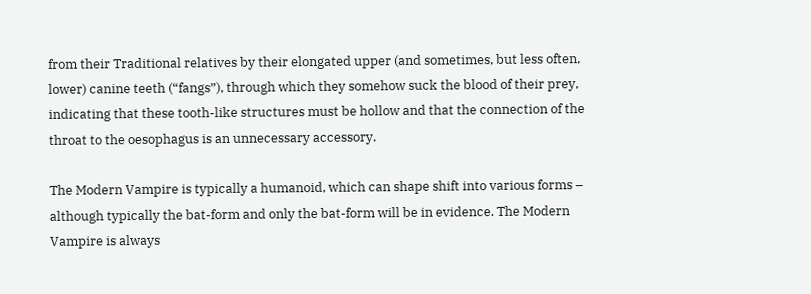from their Traditional relatives by their elongated upper (and sometimes, but less often, lower) canine teeth (“fangs”), through which they somehow suck the blood of their prey, indicating that these tooth-like structures must be hollow and that the connection of the throat to the oesophagus is an unnecessary accessory.

The Modern Vampire is typically a humanoid, which can shape shift into various forms – although typically the bat-form and only the bat-form will be in evidence. The Modern Vampire is always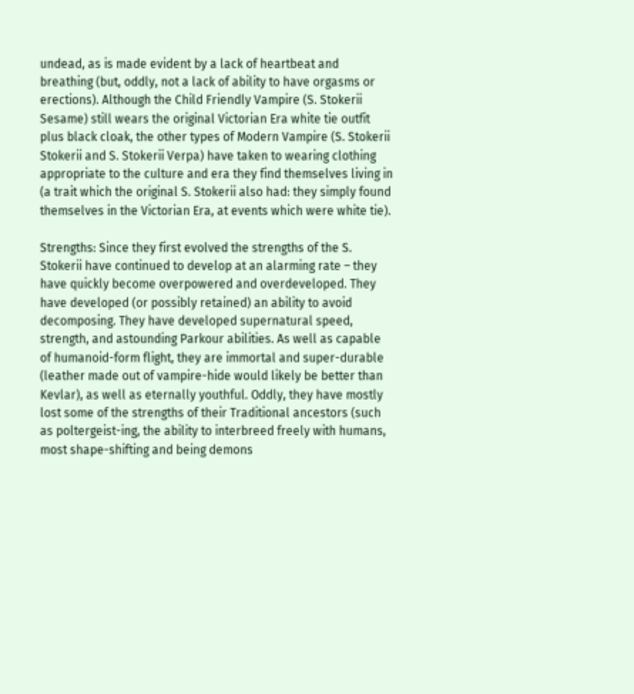undead, as is made evident by a lack of heartbeat and breathing (but, oddly, not a lack of ability to have orgasms or erections). Although the Child Friendly Vampire (S. Stokerii Sesame) still wears the original Victorian Era white tie outfit plus black cloak, the other types of Modern Vampire (S. Stokerii Stokerii and S. Stokerii Verpa) have taken to wearing clothing appropriate to the culture and era they find themselves living in (a trait which the original S. Stokerii also had: they simply found themselves in the Victorian Era, at events which were white tie).

Strengths: Since they first evolved the strengths of the S. Stokerii have continued to develop at an alarming rate – they have quickly become overpowered and overdeveloped. They have developed (or possibly retained) an ability to avoid decomposing. They have developed supernatural speed, strength, and astounding Parkour abilities. As well as capable of humanoid-form flight, they are immortal and super-durable (leather made out of vampire-hide would likely be better than Kevlar), as well as eternally youthful. Oddly, they have mostly lost some of the strengths of their Traditional ancestors (such as poltergeist-ing, the ability to interbreed freely with humans, most shape-shifting and being demons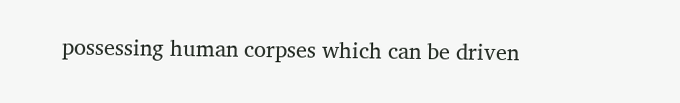possessing human corpses which can be driven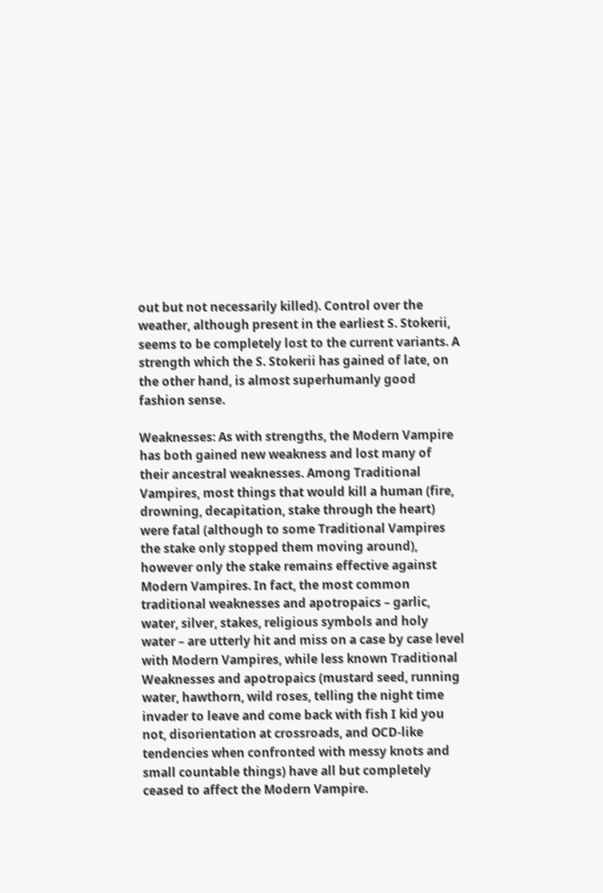out but not necessarily killed). Control over the weather, although present in the earliest S. Stokerii, seems to be completely lost to the current variants. A strength which the S. Stokerii has gained of late, on the other hand, is almost superhumanly good fashion sense.

Weaknesses: As with strengths, the Modern Vampire has both gained new weakness and lost many of their ancestral weaknesses. Among Traditional Vampires, most things that would kill a human (fire, drowning, decapitation, stake through the heart) were fatal (although to some Traditional Vampires the stake only stopped them moving around), however only the stake remains effective against Modern Vampires. In fact, the most common traditional weaknesses and apotropaics – garlic, water, silver, stakes, religious symbols and holy water – are utterly hit and miss on a case by case level with Modern Vampires, while less known Traditional Weaknesses and apotropaics (mustard seed, running water, hawthorn, wild roses, telling the night time invader to leave and come back with fish I kid you not, disorientation at crossroads, and OCD-like tendencies when confronted with messy knots and small countable things) have all but completely ceased to affect the Modern Vampire.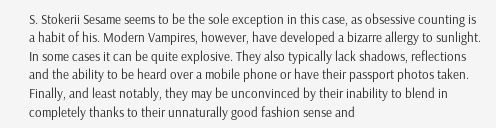S. Stokerii Sesame seems to be the sole exception in this case, as obsessive counting is a habit of his. Modern Vampires, however, have developed a bizarre allergy to sunlight. In some cases it can be quite explosive. They also typically lack shadows, reflections and the ability to be heard over a mobile phone or have their passport photos taken. Finally, and least notably, they may be unconvinced by their inability to blend in completely thanks to their unnaturally good fashion sense and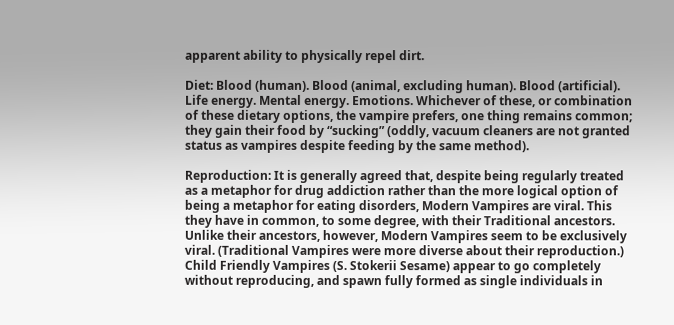apparent ability to physically repel dirt.

Diet: Blood (human). Blood (animal, excluding human). Blood (artificial). Life energy. Mental energy. Emotions. Whichever of these, or combination of these dietary options, the vampire prefers, one thing remains common; they gain their food by “sucking” (oddly, vacuum cleaners are not granted status as vampires despite feeding by the same method).

Reproduction: It is generally agreed that, despite being regularly treated as a metaphor for drug addiction rather than the more logical option of being a metaphor for eating disorders, Modern Vampires are viral. This they have in common, to some degree, with their Traditional ancestors. Unlike their ancestors, however, Modern Vampires seem to be exclusively viral. (Traditional Vampires were more diverse about their reproduction.) Child Friendly Vampires (S. Stokerii Sesame) appear to go completely without reproducing, and spawn fully formed as single individuals in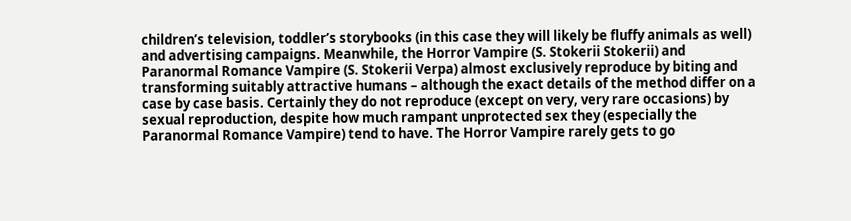children’s television, toddler’s storybooks (in this case they will likely be fluffy animals as well) and advertising campaigns. Meanwhile, the Horror Vampire (S. Stokerii Stokerii) and Paranormal Romance Vampire (S. Stokerii Verpa) almost exclusively reproduce by biting and transforming suitably attractive humans – although the exact details of the method differ on a case by case basis. Certainly they do not reproduce (except on very, very rare occasions) by sexual reproduction, despite how much rampant unprotected sex they (especially the Paranormal Romance Vampire) tend to have. The Horror Vampire rarely gets to go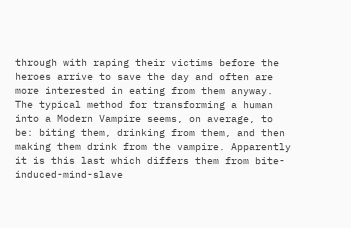through with raping their victims before the heroes arrive to save the day and often are more interested in eating from them anyway. The typical method for transforming a human into a Modern Vampire seems, on average, to be: biting them, drinking from them, and then making them drink from the vampire. Apparently it is this last which differs them from bite-induced-mind-slave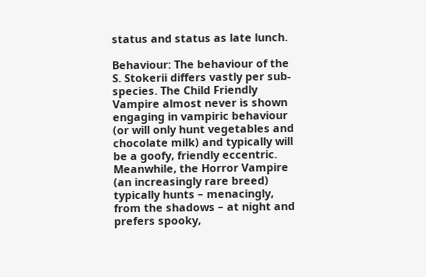status and status as late lunch.

Behaviour: The behaviour of the S. Stokerii differs vastly per sub-species. The Child Friendly Vampire almost never is shown engaging in vampiric behaviour (or will only hunt vegetables and chocolate milk) and typically will be a goofy, friendly eccentric. Meanwhile, the Horror Vampire (an increasingly rare breed) typically hunts – menacingly, from the shadows – at night and prefers spooky,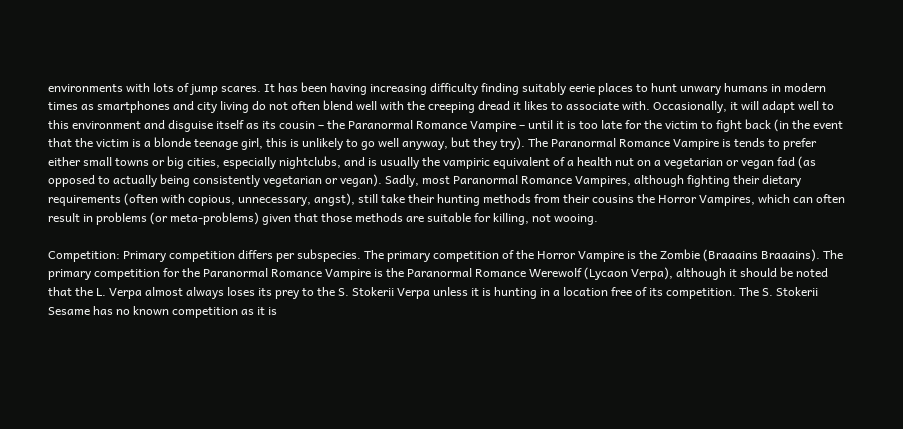environments with lots of jump scares. It has been having increasing difficulty finding suitably eerie places to hunt unwary humans in modern times as smartphones and city living do not often blend well with the creeping dread it likes to associate with. Occasionally, it will adapt well to this environment and disguise itself as its cousin – the Paranormal Romance Vampire – until it is too late for the victim to fight back (in the event that the victim is a blonde teenage girl, this is unlikely to go well anyway, but they try). The Paranormal Romance Vampire is tends to prefer either small towns or big cities, especially nightclubs, and is usually the vampiric equivalent of a health nut on a vegetarian or vegan fad (as opposed to actually being consistently vegetarian or vegan). Sadly, most Paranormal Romance Vampires, although fighting their dietary requirements (often with copious, unnecessary, angst), still take their hunting methods from their cousins the Horror Vampires, which can often result in problems (or meta-problems) given that those methods are suitable for killing, not wooing.

Competition: Primary competition differs per subspecies. The primary competition of the Horror Vampire is the Zombie (Braaains Braaains). The primary competition for the Paranormal Romance Vampire is the Paranormal Romance Werewolf (Lycaon Verpa), although it should be noted that the L. Verpa almost always loses its prey to the S. Stokerii Verpa unless it is hunting in a location free of its competition. The S. Stokerii Sesame has no known competition as it is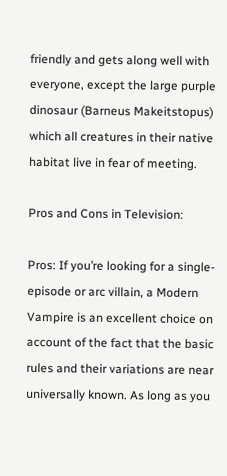friendly and gets along well with everyone, except the large purple dinosaur (Barneus Makeitstopus) which all creatures in their native habitat live in fear of meeting.

Pros and Cons in Television:

Pros: If you’re looking for a single-episode or arc villain, a Modern Vampire is an excellent choice on account of the fact that the basic rules and their variations are near universally known. As long as you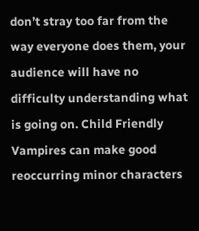don’t stray too far from the way everyone does them, your audience will have no difficulty understanding what is going on. Child Friendly Vampires can make good reoccurring minor characters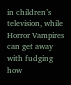in children’s television, while Horror Vampires can get away with fudging how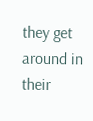they get around in their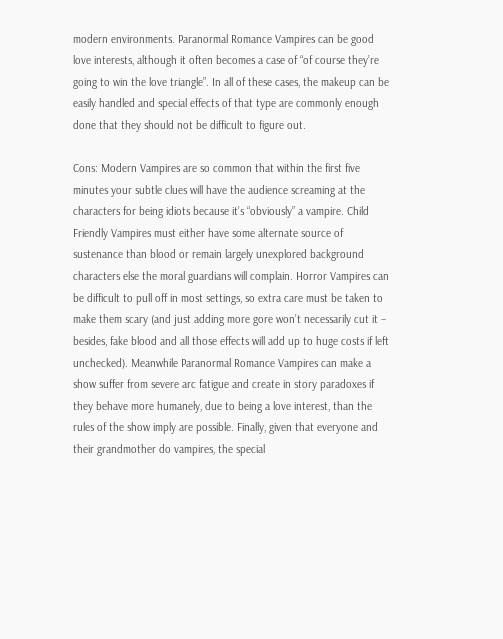modern environments. Paranormal Romance Vampires can be good love interests, although it often becomes a case of “of course they’re going to win the love triangle”. In all of these cases, the makeup can be easily handled and special effects of that type are commonly enough done that they should not be difficult to figure out.

Cons: Modern Vampires are so common that within the first five minutes your subtle clues will have the audience screaming at the characters for being idiots because it’s “obviously” a vampire. Child Friendly Vampires must either have some alternate source of sustenance than blood or remain largely unexplored background characters else the moral guardians will complain. Horror Vampires can be difficult to pull off in most settings, so extra care must be taken to make them scary (and just adding more gore won’t necessarily cut it – besides, fake blood and all those effects will add up to huge costs if left unchecked). Meanwhile Paranormal Romance Vampires can make a show suffer from severe arc fatigue and create in story paradoxes if they behave more humanely, due to being a love interest, than the rules of the show imply are possible. Finally, given that everyone and their grandmother do vampires, the special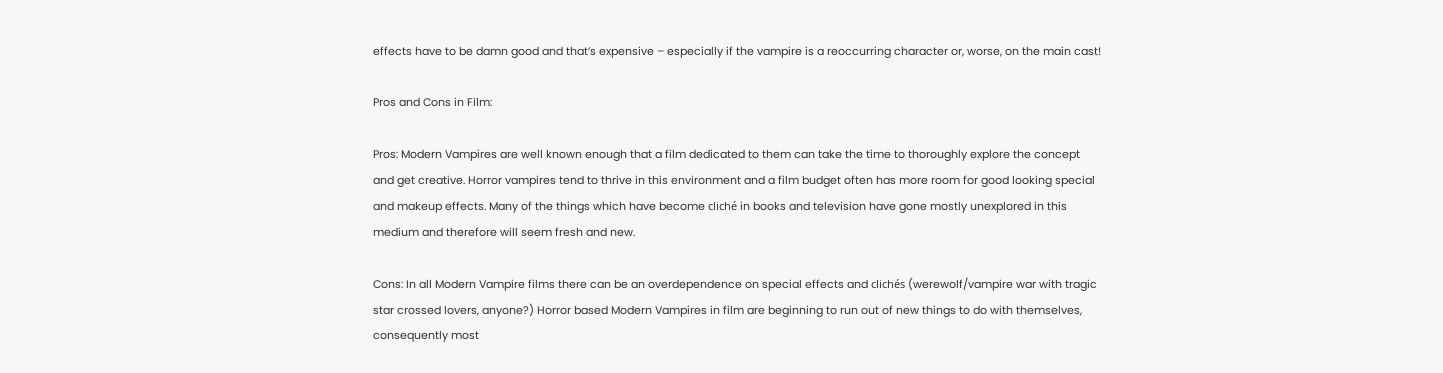effects have to be damn good and that’s expensive – especially if the vampire is a reoccurring character or, worse, on the main cast!

Pros and Cons in Film:

Pros: Modern Vampires are well known enough that a film dedicated to them can take the time to thoroughly explore the concept and get creative. Horror vampires tend to thrive in this environment and a film budget often has more room for good looking special and makeup effects. Many of the things which have become cliché in books and television have gone mostly unexplored in this medium and therefore will seem fresh and new.

Cons: In all Modern Vampire films there can be an overdependence on special effects and clichés (werewolf/vampire war with tragic star crossed lovers, anyone?) Horror based Modern Vampires in film are beginning to run out of new things to do with themselves, consequently most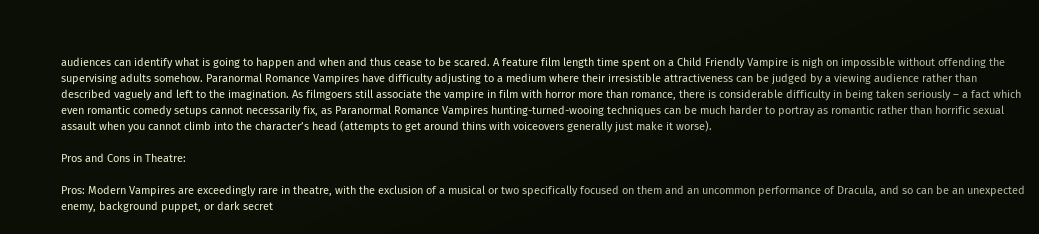audiences can identify what is going to happen and when and thus cease to be scared. A feature film length time spent on a Child Friendly Vampire is nigh on impossible without offending the supervising adults somehow. Paranormal Romance Vampires have difficulty adjusting to a medium where their irresistible attractiveness can be judged by a viewing audience rather than described vaguely and left to the imagination. As filmgoers still associate the vampire in film with horror more than romance, there is considerable difficulty in being taken seriously – a fact which even romantic comedy setups cannot necessarily fix, as Paranormal Romance Vampires hunting-turned-wooing techniques can be much harder to portray as romantic rather than horrific sexual assault when you cannot climb into the character’s head (attempts to get around thins with voiceovers generally just make it worse).

Pros and Cons in Theatre:

Pros: Modern Vampires are exceedingly rare in theatre, with the exclusion of a musical or two specifically focused on them and an uncommon performance of Dracula, and so can be an unexpected enemy, background puppet, or dark secret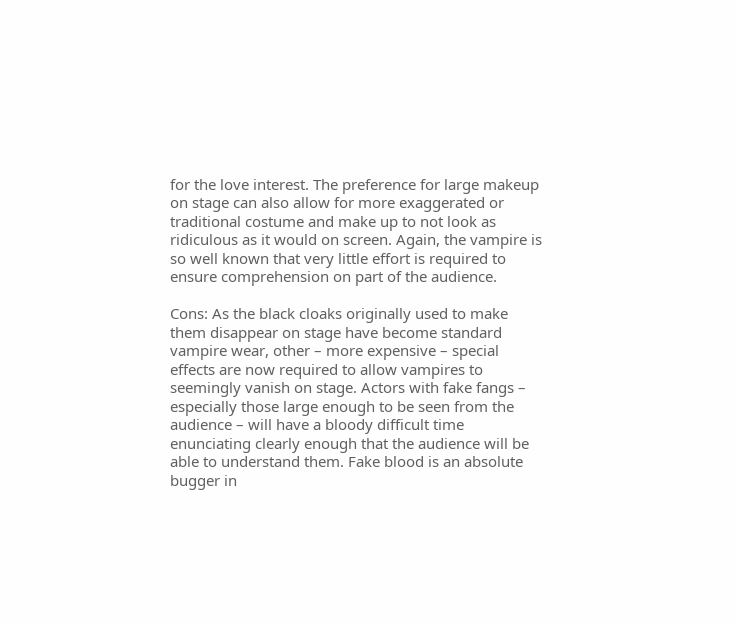for the love interest. The preference for large makeup on stage can also allow for more exaggerated or traditional costume and make up to not look as ridiculous as it would on screen. Again, the vampire is so well known that very little effort is required to ensure comprehension on part of the audience.

Cons: As the black cloaks originally used to make them disappear on stage have become standard vampire wear, other – more expensive – special effects are now required to allow vampires to seemingly vanish on stage. Actors with fake fangs – especially those large enough to be seen from the audience – will have a bloody difficult time enunciating clearly enough that the audience will be able to understand them. Fake blood is an absolute bugger in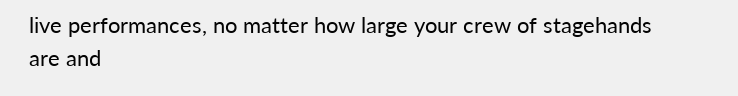live performances, no matter how large your crew of stagehands are and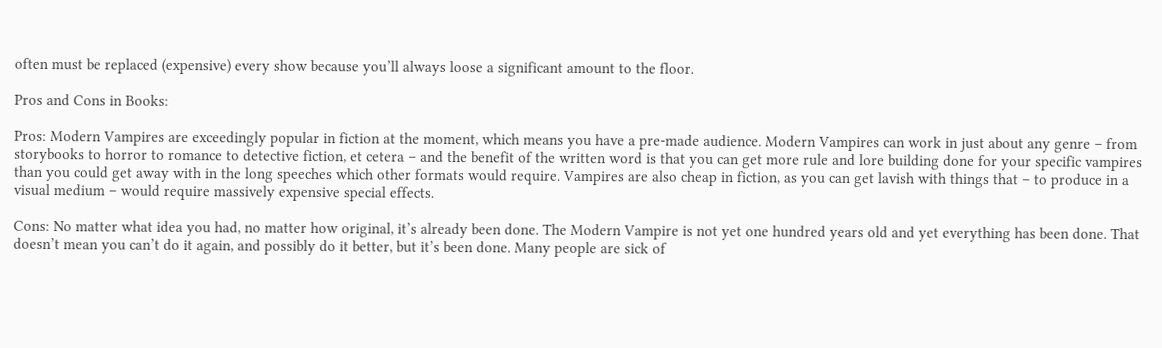often must be replaced (expensive) every show because you’ll always loose a significant amount to the floor.

Pros and Cons in Books:

Pros: Modern Vampires are exceedingly popular in fiction at the moment, which means you have a pre-made audience. Modern Vampires can work in just about any genre – from storybooks to horror to romance to detective fiction, et cetera – and the benefit of the written word is that you can get more rule and lore building done for your specific vampires than you could get away with in the long speeches which other formats would require. Vampires are also cheap in fiction, as you can get lavish with things that – to produce in a visual medium – would require massively expensive special effects.

Cons: No matter what idea you had, no matter how original, it’s already been done. The Modern Vampire is not yet one hundred years old and yet everything has been done. That doesn’t mean you can’t do it again, and possibly do it better, but it’s been done. Many people are sick of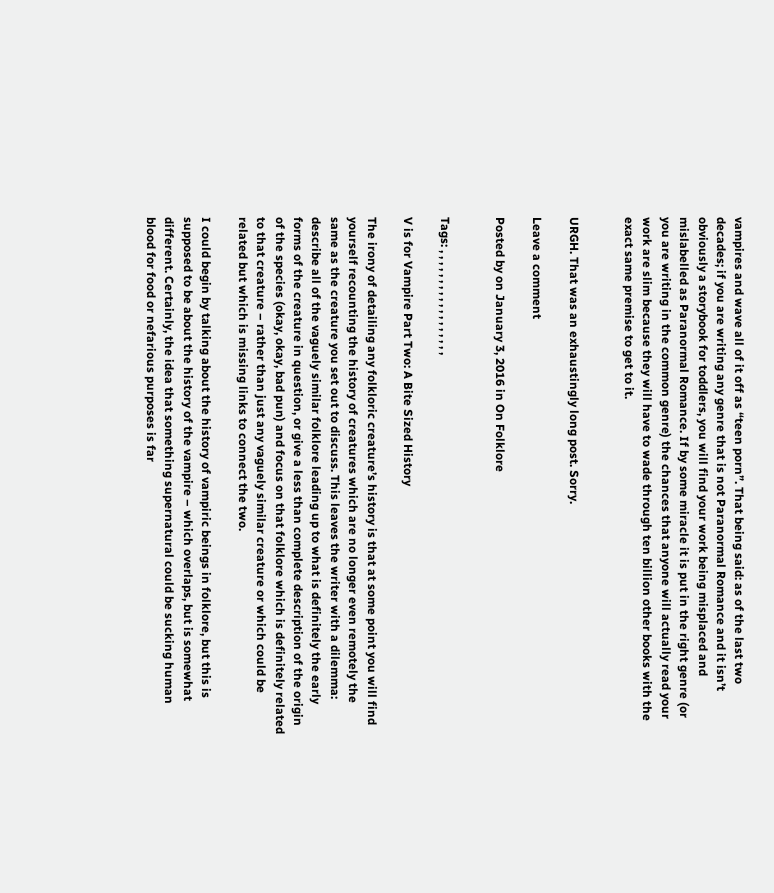vampires and wave all of it off as “teen porn”. That being said: as of the last two decades; if you are writing any genre that is not Paranormal Romance and it isn’t obviously a storybook for toddlers, you will find your work being misplaced and mislabelled as Paranormal Romance. If by some miracle it is put in the right genre (or you are writing in the common genre) the chances that anyone will actually read your work are slim because they will have to wade through ten billion other books with the exact same premise to get to it.


URGH. That was an exhaustingly long post. Sorry.

Leave a comment

Posted by on January 3, 2016 in On Folklore


Tags: , , , , , , , , , , , , , , , , , ,

V is for Vampire Part Two: A Bite Sized History

The irony of detailing any folkloric creature’s history is that at some point you will find yourself recounting the history of creatures which are no longer even remotely the same as the creature you set out to discuss. This leaves the writer with a dilemma: describe all of the vaguely similar folklore leading up to what is definitely the early forms of the creature in question, or give a less than complete description of the origin of the species (okay, okay, bad pun) and focus on that folklore which is definitely related to that creature – rather than just any vaguely similar creature or which could be related but which is missing links to connect the two.

I could begin by talking about the history of vampiric beings in folklore, but this is supposed to be about the history of the vampire – which overlaps, but is somewhat different. Certainly, the idea that something supernatural could be sucking human blood for food or nefarious purposes is far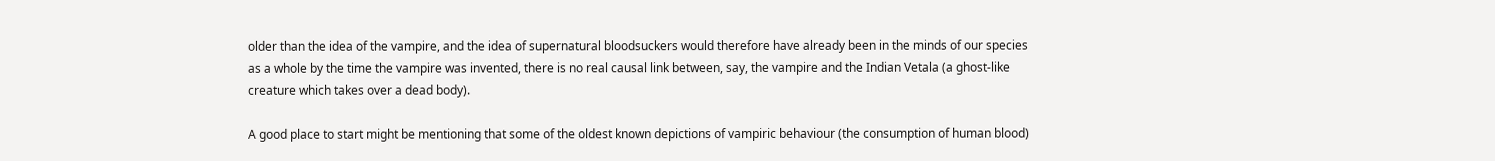older than the idea of the vampire, and the idea of supernatural bloodsuckers would therefore have already been in the minds of our species as a whole by the time the vampire was invented, there is no real causal link between, say, the vampire and the Indian Vetala (a ghost-like creature which takes over a dead body).

A good place to start might be mentioning that some of the oldest known depictions of vampiric behaviour (the consumption of human blood)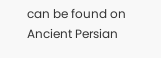can be found on Ancient Persian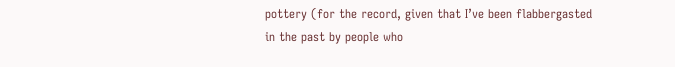pottery (for the record, given that I’ve been flabbergasted in the past by people who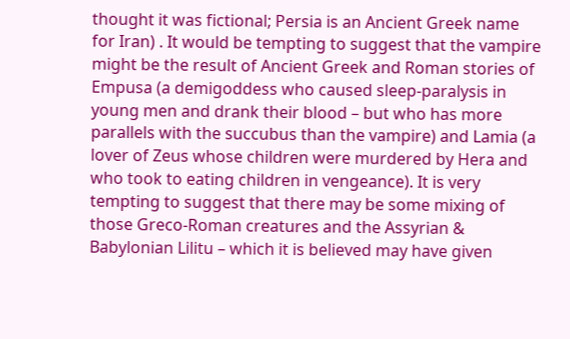thought it was fictional; Persia is an Ancient Greek name for Iran) . It would be tempting to suggest that the vampire might be the result of Ancient Greek and Roman stories of Empusa (a demigoddess who caused sleep-paralysis in young men and drank their blood – but who has more parallels with the succubus than the vampire) and Lamia (a lover of Zeus whose children were murdered by Hera and who took to eating children in vengeance). It is very tempting to suggest that there may be some mixing of those Greco-Roman creatures and the Assyrian & Babylonian Lilitu – which it is believed may have given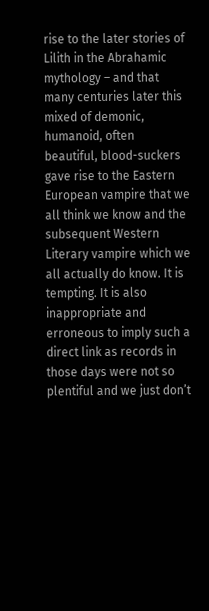rise to the later stories of Lilith in the Abrahamic mythology – and that many centuries later this mixed of demonic, humanoid, often beautiful, blood-suckers gave rise to the Eastern European vampire that we all think we know and the subsequent Western Literary vampire which we all actually do know. It is tempting. It is also inappropriate and erroneous to imply such a direct link as records in those days were not so plentiful and we just don’t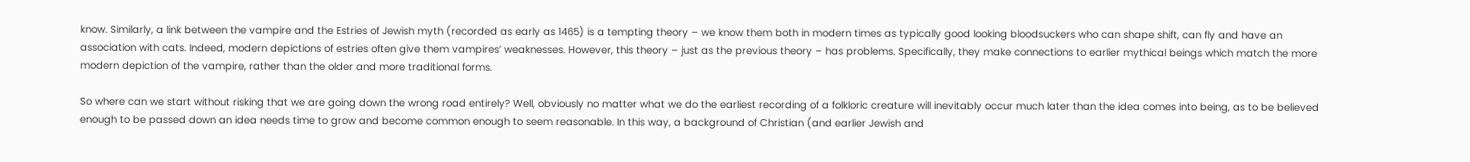know. Similarly, a link between the vampire and the Estries of Jewish myth (recorded as early as 1465) is a tempting theory – we know them both in modern times as typically good looking bloodsuckers who can shape shift, can fly and have an association with cats. Indeed, modern depictions of estries often give them vampires’ weaknesses. However, this theory – just as the previous theory – has problems. Specifically, they make connections to earlier mythical beings which match the more modern depiction of the vampire, rather than the older and more traditional forms.

So where can we start without risking that we are going down the wrong road entirely? Well, obviously no matter what we do the earliest recording of a folkloric creature will inevitably occur much later than the idea comes into being, as to be believed enough to be passed down an idea needs time to grow and become common enough to seem reasonable. In this way, a background of Christian (and earlier Jewish and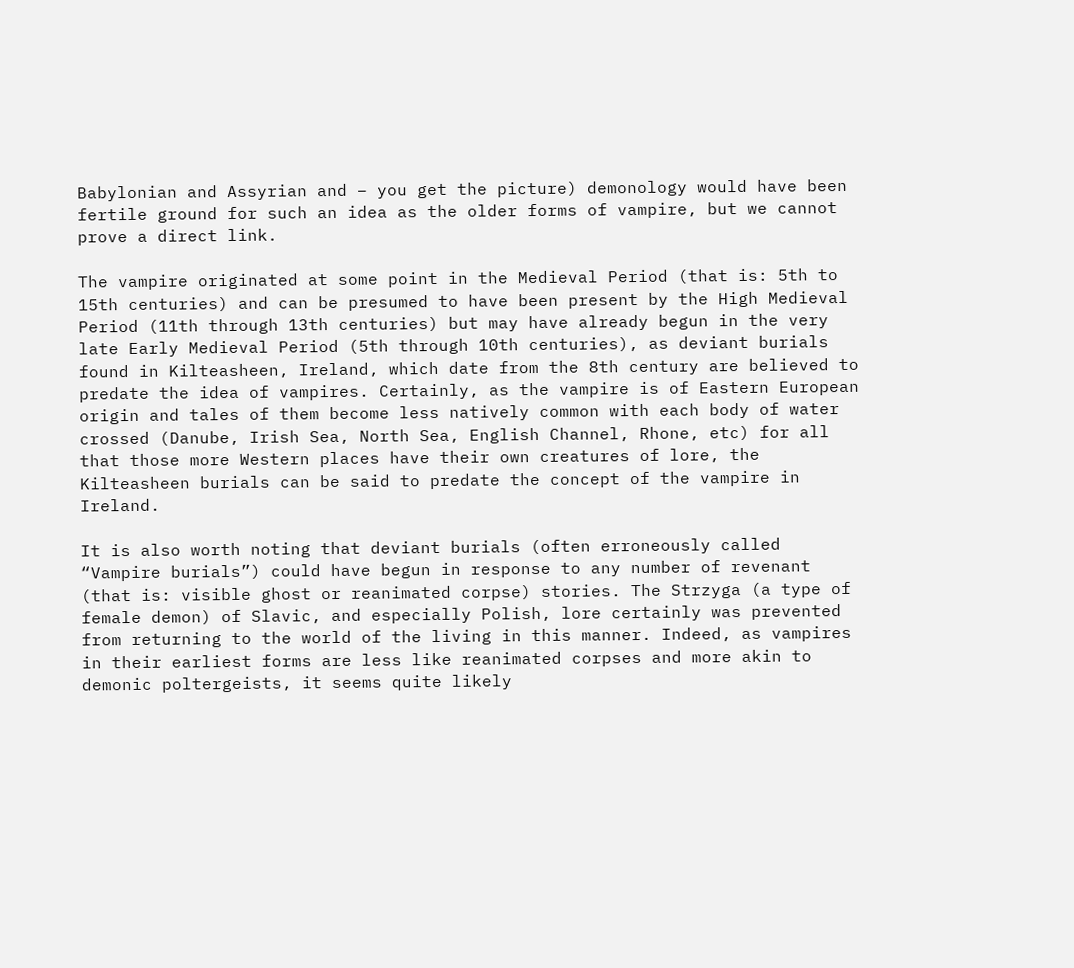Babylonian and Assyrian and – you get the picture) demonology would have been fertile ground for such an idea as the older forms of vampire, but we cannot prove a direct link.

The vampire originated at some point in the Medieval Period (that is: 5th to 15th centuries) and can be presumed to have been present by the High Medieval Period (11th through 13th centuries) but may have already begun in the very late Early Medieval Period (5th through 10th centuries), as deviant burials found in Kilteasheen, Ireland, which date from the 8th century are believed to predate the idea of vampires. Certainly, as the vampire is of Eastern European origin and tales of them become less natively common with each body of water crossed (Danube, Irish Sea, North Sea, English Channel, Rhone, etc) for all that those more Western places have their own creatures of lore, the Kilteasheen burials can be said to predate the concept of the vampire in Ireland.

It is also worth noting that deviant burials (often erroneously called “Vampire burials”) could have begun in response to any number of revenant (that is: visible ghost or reanimated corpse) stories. The Strzyga (a type of female demon) of Slavic, and especially Polish, lore certainly was prevented from returning to the world of the living in this manner. Indeed, as vampires in their earliest forms are less like reanimated corpses and more akin to demonic poltergeists, it seems quite likely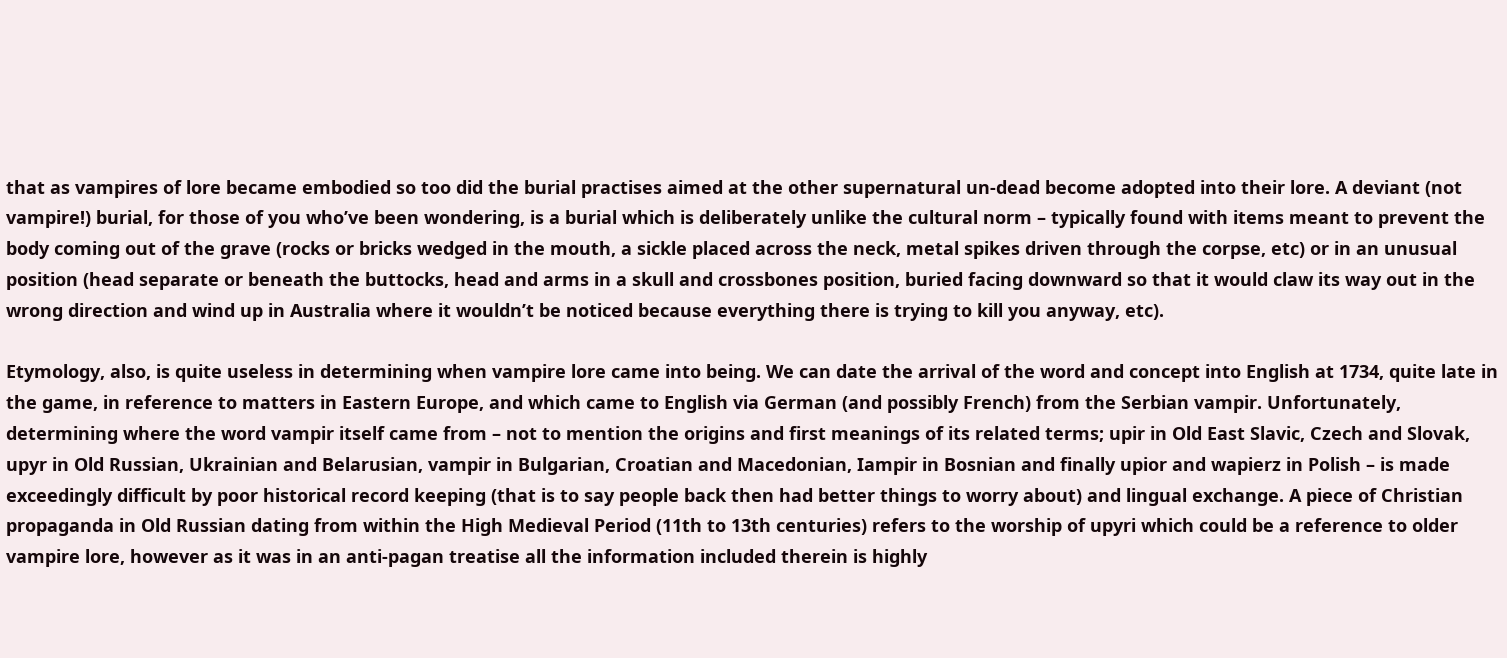that as vampires of lore became embodied so too did the burial practises aimed at the other supernatural un-dead become adopted into their lore. A deviant (not vampire!) burial, for those of you who’ve been wondering, is a burial which is deliberately unlike the cultural norm – typically found with items meant to prevent the body coming out of the grave (rocks or bricks wedged in the mouth, a sickle placed across the neck, metal spikes driven through the corpse, etc) or in an unusual position (head separate or beneath the buttocks, head and arms in a skull and crossbones position, buried facing downward so that it would claw its way out in the wrong direction and wind up in Australia where it wouldn’t be noticed because everything there is trying to kill you anyway, etc).

Etymology, also, is quite useless in determining when vampire lore came into being. We can date the arrival of the word and concept into English at 1734, quite late in the game, in reference to matters in Eastern Europe, and which came to English via German (and possibly French) from the Serbian vampir. Unfortunately, determining where the word vampir itself came from – not to mention the origins and first meanings of its related terms; upir in Old East Slavic, Czech and Slovak, upyr in Old Russian, Ukrainian and Belarusian, vampir in Bulgarian, Croatian and Macedonian, Iampir in Bosnian and finally upior and wapierz in Polish – is made exceedingly difficult by poor historical record keeping (that is to say people back then had better things to worry about) and lingual exchange. A piece of Christian propaganda in Old Russian dating from within the High Medieval Period (11th to 13th centuries) refers to the worship of upyri which could be a reference to older vampire lore, however as it was in an anti-pagan treatise all the information included therein is highly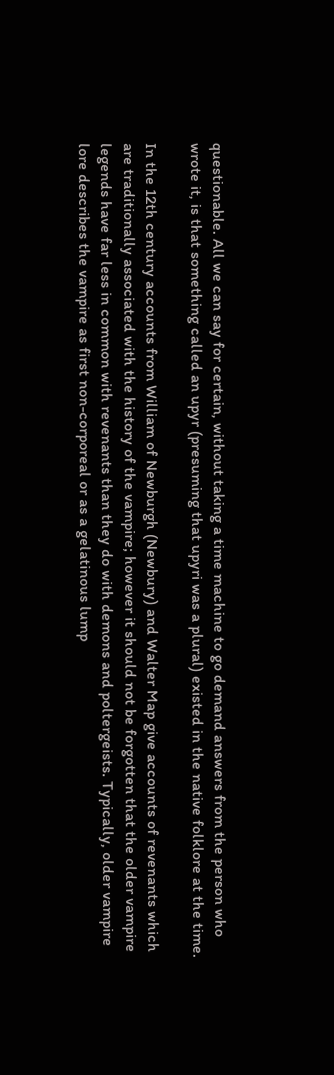questionable. All we can say for certain, without taking a time machine to go demand answers from the person who wrote it, is that something called an upyr (presuming that upyri was a plural) existed in the native folklore at the time.

In the 12th century accounts from William of Newburgh (Newbury) and Walter Map give accounts of revenants which are traditionally associated with the history of the vampire; however it should not be forgotten that the older vampire legends have far less in common with revenants than they do with demons and poltergeists. Typically, older vampire lore describes the vampire as first non-corporeal or as a gelatinous lump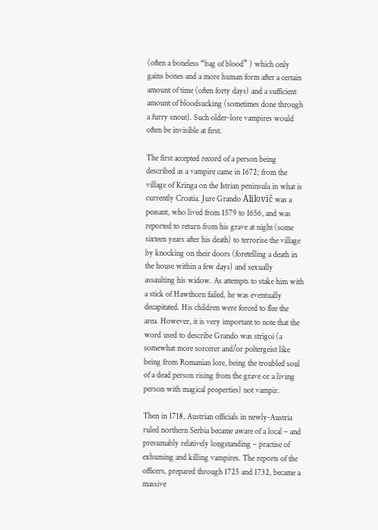(often a boneless “bag of blood” ) which only gains bones and a more human form after a certain amount of time (often forty days) and a sufficient amount of bloodsucking (sometimes done through a furry snout). Such older-lore vampires would often be invisible at first.

The first accepted record of a person being described as a vampire came in 1672; from the village of Kringa on the Istrian peninsula in what is currently Croatia. Jure Grando Alilovič was a peasant, who lived from 1579 to 1656, and was reported to return from his grave at night (some sixteen years after his death) to terrorise the village by knocking on their doors (foretelling a death in the house within a few days) and sexually assaulting his widow. As attempts to stake him with a stick of Hawthorn failed, he was eventually decapitated. His children were forced to flee the area. However, it is very important to note that the word used to describe Grando was strigoi (a somewhat more sorcerer and/or poltergeist like being from Romanian lore, being the troubled soul of a dead person rising from the grave or a living person with magical properties) not vampir.

Then in 1718, Austrian officials in newly-Austria ruled northern Serbia became aware of a local – and presumably relatively longstanding – practise of exhuming and killing vampires. The reports of the officers, prepared through 1725 and 1732, became a massive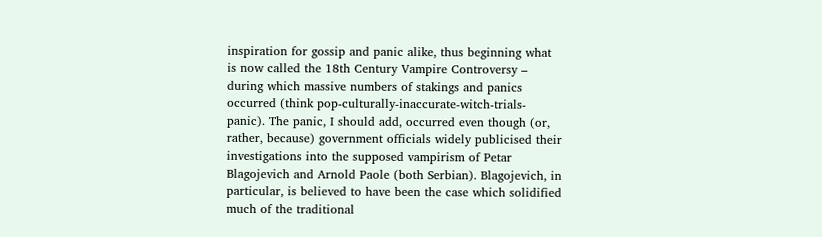inspiration for gossip and panic alike, thus beginning what is now called the 18th Century Vampire Controversy – during which massive numbers of stakings and panics occurred (think pop-culturally-inaccurate-witch-trials-panic). The panic, I should add, occurred even though (or, rather, because) government officials widely publicised their investigations into the supposed vampirism of Petar Blagojevich and Arnold Paole (both Serbian). Blagojevich, in particular, is believed to have been the case which solidified much of the traditional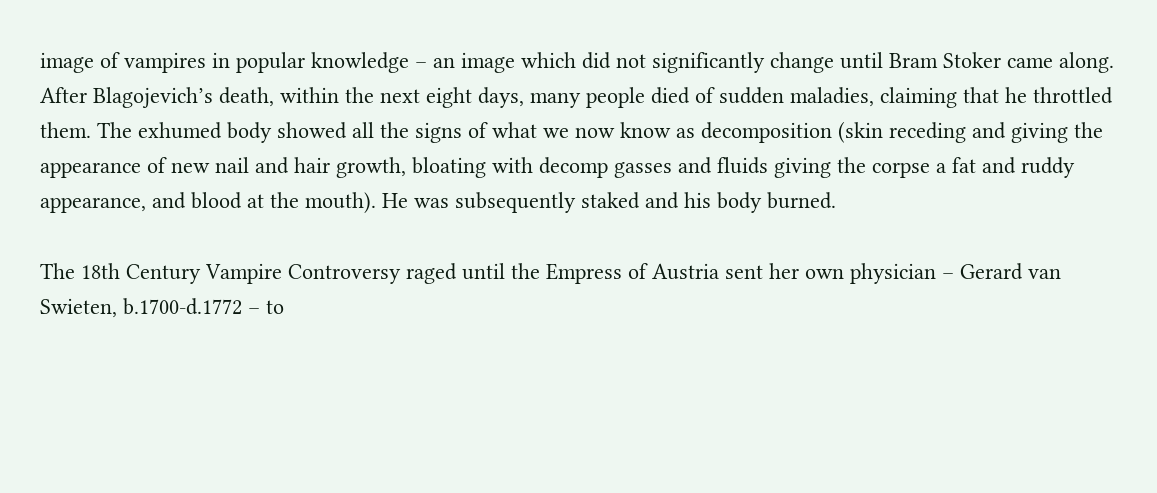image of vampires in popular knowledge – an image which did not significantly change until Bram Stoker came along. After Blagojevich’s death, within the next eight days, many people died of sudden maladies, claiming that he throttled them. The exhumed body showed all the signs of what we now know as decomposition (skin receding and giving the appearance of new nail and hair growth, bloating with decomp gasses and fluids giving the corpse a fat and ruddy appearance, and blood at the mouth). He was subsequently staked and his body burned.

The 18th Century Vampire Controversy raged until the Empress of Austria sent her own physician – Gerard van Swieten, b.1700-d.1772 – to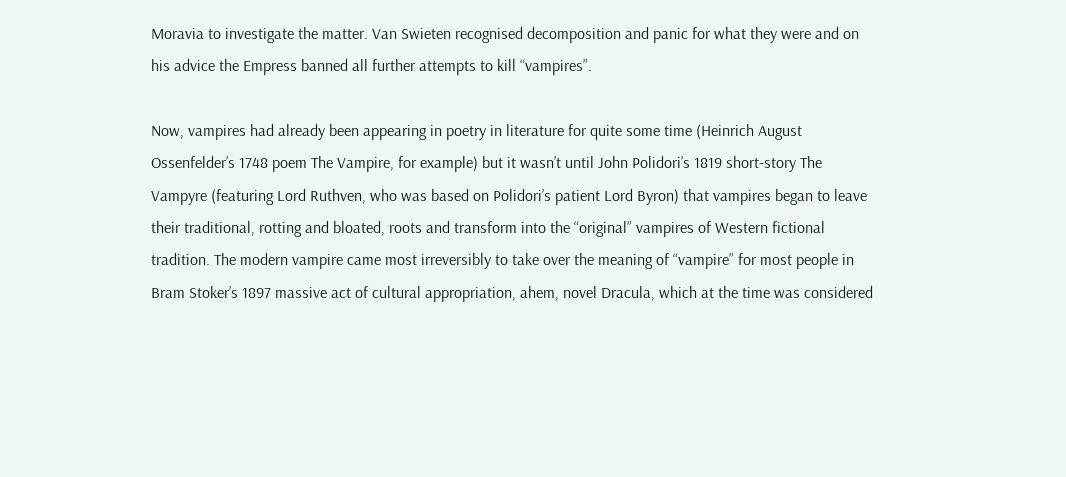Moravia to investigate the matter. Van Swieten recognised decomposition and panic for what they were and on his advice the Empress banned all further attempts to kill “vampires”.

Now, vampires had already been appearing in poetry in literature for quite some time (Heinrich August Ossenfelder’s 1748 poem The Vampire, for example) but it wasn’t until John Polidori’s 1819 short-story The Vampyre (featuring Lord Ruthven, who was based on Polidori’s patient Lord Byron) that vampires began to leave their traditional, rotting and bloated, roots and transform into the “original” vampires of Western fictional tradition. The modern vampire came most irreversibly to take over the meaning of “vampire” for most people in Bram Stoker’s 1897 massive act of cultural appropriation, ahem, novel Dracula, which at the time was considered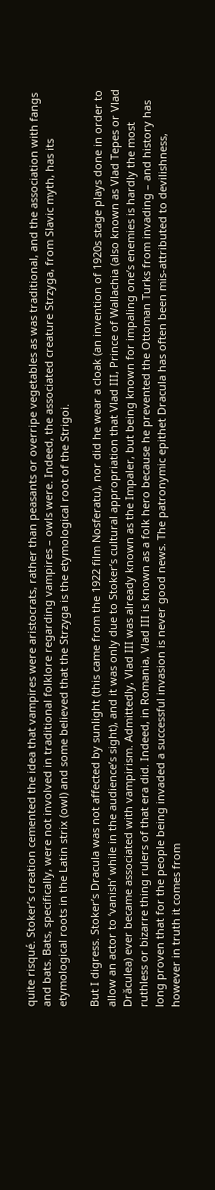quite risqué. Stoker’s creation cemented the idea that vampires were aristocrats, rather than peasants or overripe vegetables as was traditional, and the association with fangs and bats. Bats, specifically, were not involved in traditional folklore regarding vampires – owls were. Indeed, the associated creature Strzyga, from Slavic myth, has its etymological roots in the Latin strix (owl) and some believed that the Strzyga is the etymological root of the Strigoi.

But I digress. Stoker’s Dracula was not affected by sunlight (this came from the 1922 film Nosferatu), nor did he wear a cloak (an invention of 1920s stage plays done in order to allow an actor to ‘vanish’ while in the audience’s sight), and it was only due to Stoker’s cultural appropriation that Vlad III, Prince of Wallachia (also known as Vlad Tepes or Vlad Drăculea) ever became associated with vampirism. Admittedly, Vlad III was already known as the Impaler, but being known for impaling one’s enemies is hardly the most ruthless or bizarre thing rulers of that era did. Indeed, in Romania, Vlad III is known as a folk hero because he prevented the Ottoman Turks from invading – and history has long proven that for the people being invaded a successful invasion is never good news. The patronymic epithet Dracula has often been mis-attributed to devilishness, however in truth it comes from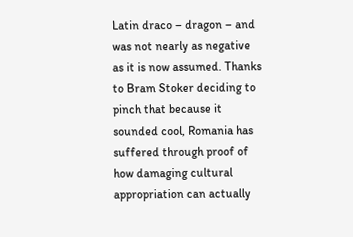Latin draco – dragon – and was not nearly as negative as it is now assumed. Thanks to Bram Stoker deciding to pinch that because it sounded cool, Romania has suffered through proof of how damaging cultural appropriation can actually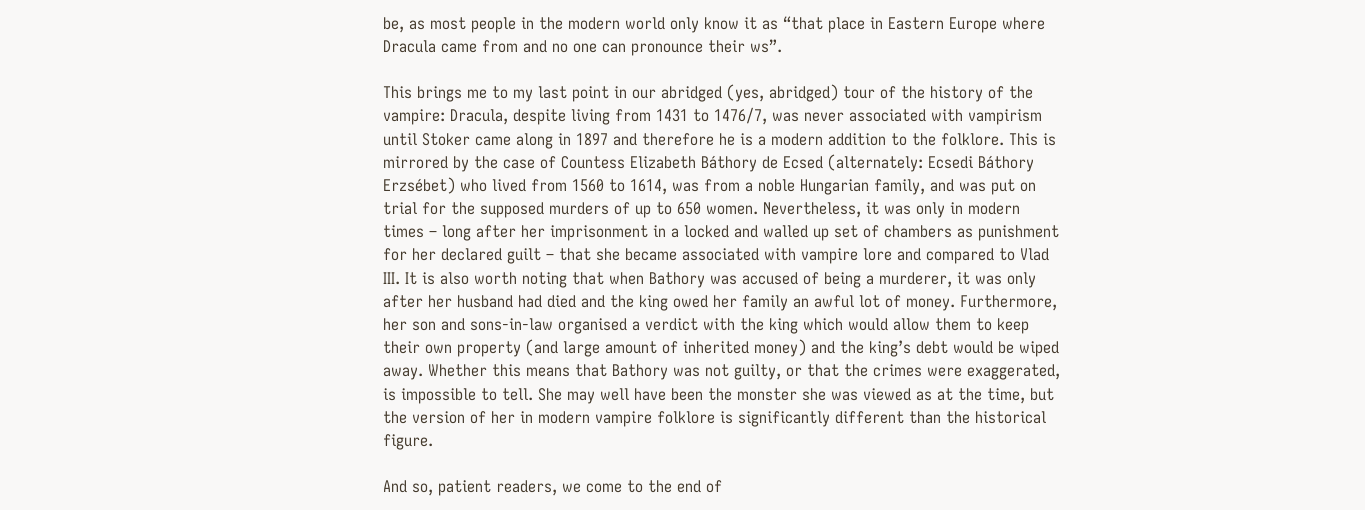be, as most people in the modern world only know it as “that place in Eastern Europe where Dracula came from and no one can pronounce their ws”.

This brings me to my last point in our abridged (yes, abridged) tour of the history of the vampire: Dracula, despite living from 1431 to 1476/7, was never associated with vampirism until Stoker came along in 1897 and therefore he is a modern addition to the folklore. This is mirrored by the case of Countess Elizabeth Báthory de Ecsed (alternately: Ecsedi Báthory Erzsébet) who lived from 1560 to 1614, was from a noble Hungarian family, and was put on trial for the supposed murders of up to 650 women. Nevertheless, it was only in modern times – long after her imprisonment in a locked and walled up set of chambers as punishment for her declared guilt – that she became associated with vampire lore and compared to Vlad III. It is also worth noting that when Bathory was accused of being a murderer, it was only after her husband had died and the king owed her family an awful lot of money. Furthermore, her son and sons-in-law organised a verdict with the king which would allow them to keep their own property (and large amount of inherited money) and the king’s debt would be wiped away. Whether this means that Bathory was not guilty, or that the crimes were exaggerated, is impossible to tell. She may well have been the monster she was viewed as at the time, but the version of her in modern vampire folklore is significantly different than the historical figure.

And so, patient readers, we come to the end of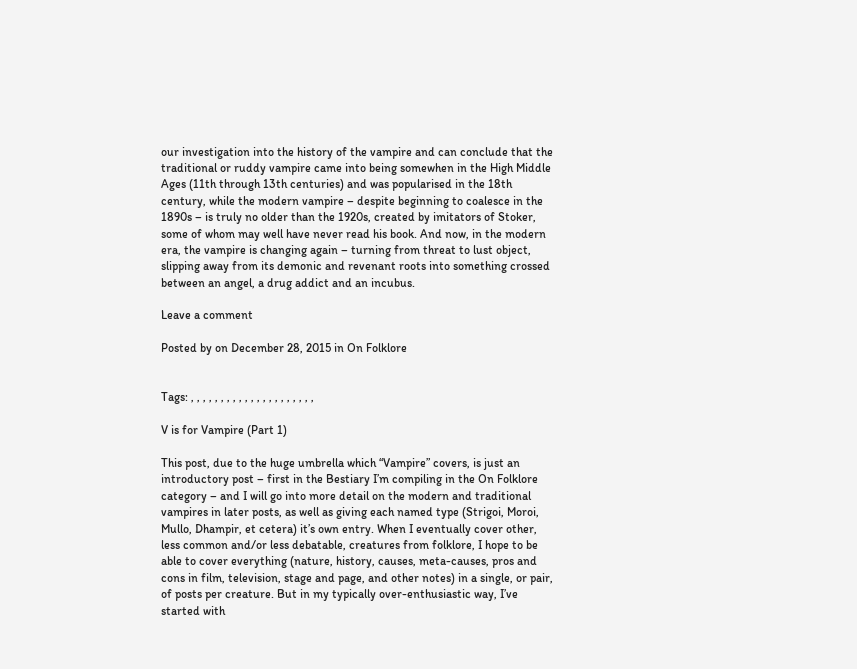our investigation into the history of the vampire and can conclude that the traditional or ruddy vampire came into being somewhen in the High Middle Ages (11th through 13th centuries) and was popularised in the 18th century, while the modern vampire – despite beginning to coalesce in the 1890s – is truly no older than the 1920s, created by imitators of Stoker, some of whom may well have never read his book. And now, in the modern era, the vampire is changing again – turning from threat to lust object, slipping away from its demonic and revenant roots into something crossed between an angel, a drug addict and an incubus.

Leave a comment

Posted by on December 28, 2015 in On Folklore


Tags: , , , , , , , , , , , , , , , , , , , , ,

V is for Vampire (Part 1)

This post, due to the huge umbrella which “Vampire” covers, is just an introductory post – first in the Bestiary I’m compiling in the On Folklore category – and I will go into more detail on the modern and traditional vampires in later posts, as well as giving each named type (Strigoi, Moroi, Mullo, Dhampir, et cetera) it’s own entry. When I eventually cover other, less common and/or less debatable, creatures from folklore, I hope to be able to cover everything (nature, history, causes, meta-causes, pros and cons in film, television, stage and page, and other notes) in a single, or pair, of posts per creature. But in my typically over-enthusiastic way, I’ve started with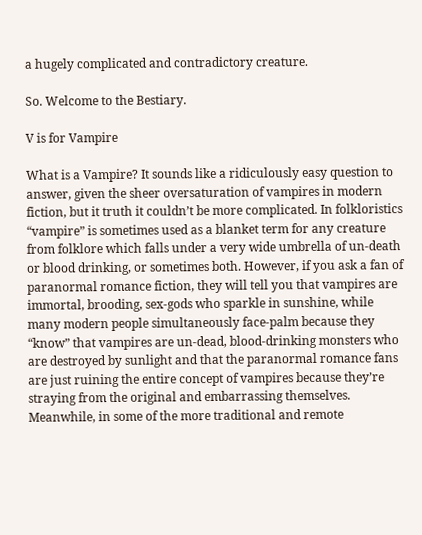a hugely complicated and contradictory creature.

So. Welcome to the Bestiary.

V is for Vampire

What is a Vampire? It sounds like a ridiculously easy question to answer, given the sheer oversaturation of vampires in modern fiction, but it truth it couldn’t be more complicated. In folkloristics “vampire” is sometimes used as a blanket term for any creature from folklore which falls under a very wide umbrella of un-death or blood drinking, or sometimes both. However, if you ask a fan of paranormal romance fiction, they will tell you that vampires are immortal, brooding, sex-gods who sparkle in sunshine, while many modern people simultaneously face-palm because they “know” that vampires are un-dead, blood-drinking monsters who are destroyed by sunlight and that the paranormal romance fans are just ruining the entire concept of vampires because they’re straying from the original and embarrassing themselves. Meanwhile, in some of the more traditional and remote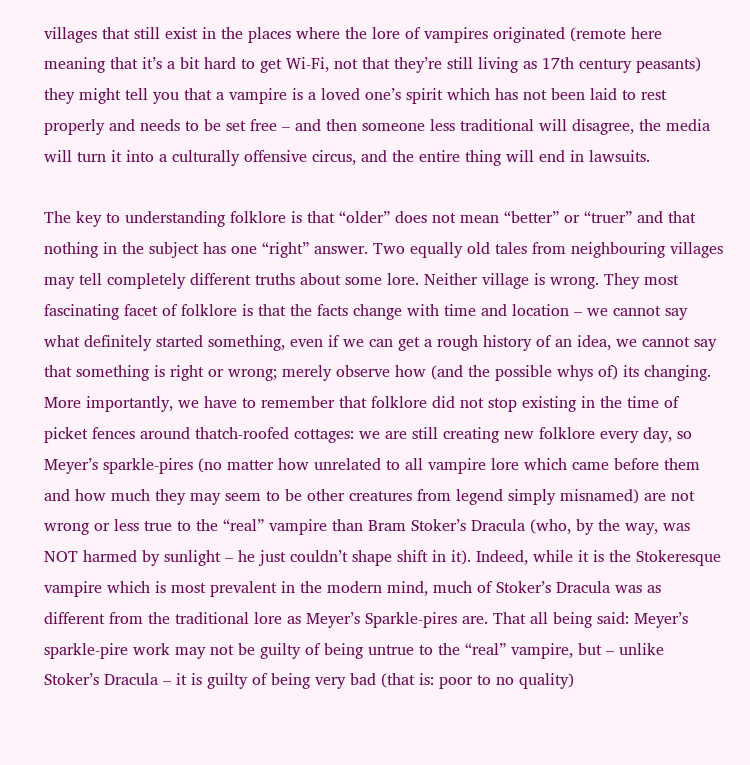villages that still exist in the places where the lore of vampires originated (remote here meaning that it’s a bit hard to get Wi-Fi, not that they’re still living as 17th century peasants) they might tell you that a vampire is a loved one’s spirit which has not been laid to rest properly and needs to be set free – and then someone less traditional will disagree, the media will turn it into a culturally offensive circus, and the entire thing will end in lawsuits.

The key to understanding folklore is that “older” does not mean “better” or “truer” and that nothing in the subject has one “right” answer. Two equally old tales from neighbouring villages may tell completely different truths about some lore. Neither village is wrong. They most fascinating facet of folklore is that the facts change with time and location – we cannot say what definitely started something, even if we can get a rough history of an idea, we cannot say that something is right or wrong; merely observe how (and the possible whys of) its changing. More importantly, we have to remember that folklore did not stop existing in the time of picket fences around thatch-roofed cottages: we are still creating new folklore every day, so Meyer’s sparkle-pires (no matter how unrelated to all vampire lore which came before them and how much they may seem to be other creatures from legend simply misnamed) are not wrong or less true to the “real” vampire than Bram Stoker’s Dracula (who, by the way, was NOT harmed by sunlight – he just couldn’t shape shift in it). Indeed, while it is the Stokeresque vampire which is most prevalent in the modern mind, much of Stoker’s Dracula was as different from the traditional lore as Meyer’s Sparkle-pires are. That all being said: Meyer’s sparkle-pire work may not be guilty of being untrue to the “real” vampire, but – unlike Stoker’s Dracula – it is guilty of being very bad (that is: poor to no quality)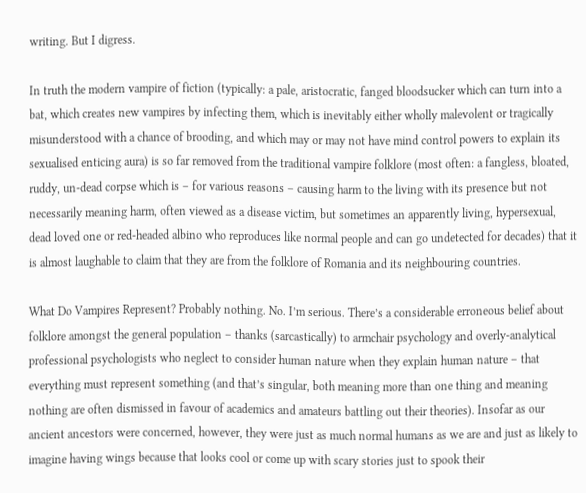writing. But I digress.

In truth the modern vampire of fiction (typically: a pale, aristocratic, fanged bloodsucker which can turn into a bat, which creates new vampires by infecting them, which is inevitably either wholly malevolent or tragically misunderstood with a chance of brooding, and which may or may not have mind control powers to explain its sexualised enticing aura) is so far removed from the traditional vampire folklore (most often: a fangless, bloated, ruddy, un-dead corpse which is – for various reasons – causing harm to the living with its presence but not necessarily meaning harm, often viewed as a disease victim, but sometimes an apparently living, hypersexual, dead loved one or red-headed albino who reproduces like normal people and can go undetected for decades) that it is almost laughable to claim that they are from the folklore of Romania and its neighbouring countries.

What Do Vampires Represent? Probably nothing. No. I’m serious. There’s a considerable erroneous belief about folklore amongst the general population – thanks (sarcastically) to armchair psychology and overly-analytical professional psychologists who neglect to consider human nature when they explain human nature – that everything must represent something (and that’s singular, both meaning more than one thing and meaning nothing are often dismissed in favour of academics and amateurs battling out their theories). Insofar as our ancient ancestors were concerned, however, they were just as much normal humans as we are and just as likely to imagine having wings because that looks cool or come up with scary stories just to spook their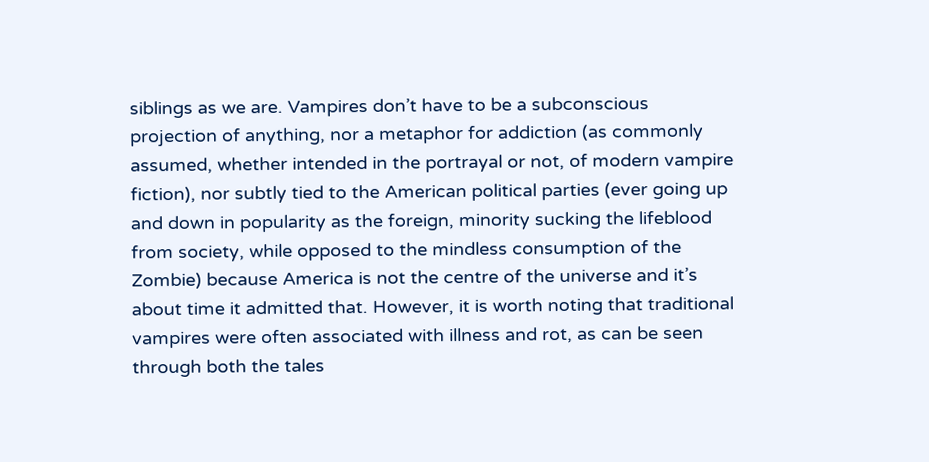siblings as we are. Vampires don’t have to be a subconscious projection of anything, nor a metaphor for addiction (as commonly assumed, whether intended in the portrayal or not, of modern vampire fiction), nor subtly tied to the American political parties (ever going up and down in popularity as the foreign, minority sucking the lifeblood from society, while opposed to the mindless consumption of the Zombie) because America is not the centre of the universe and it’s about time it admitted that. However, it is worth noting that traditional vampires were often associated with illness and rot, as can be seen through both the tales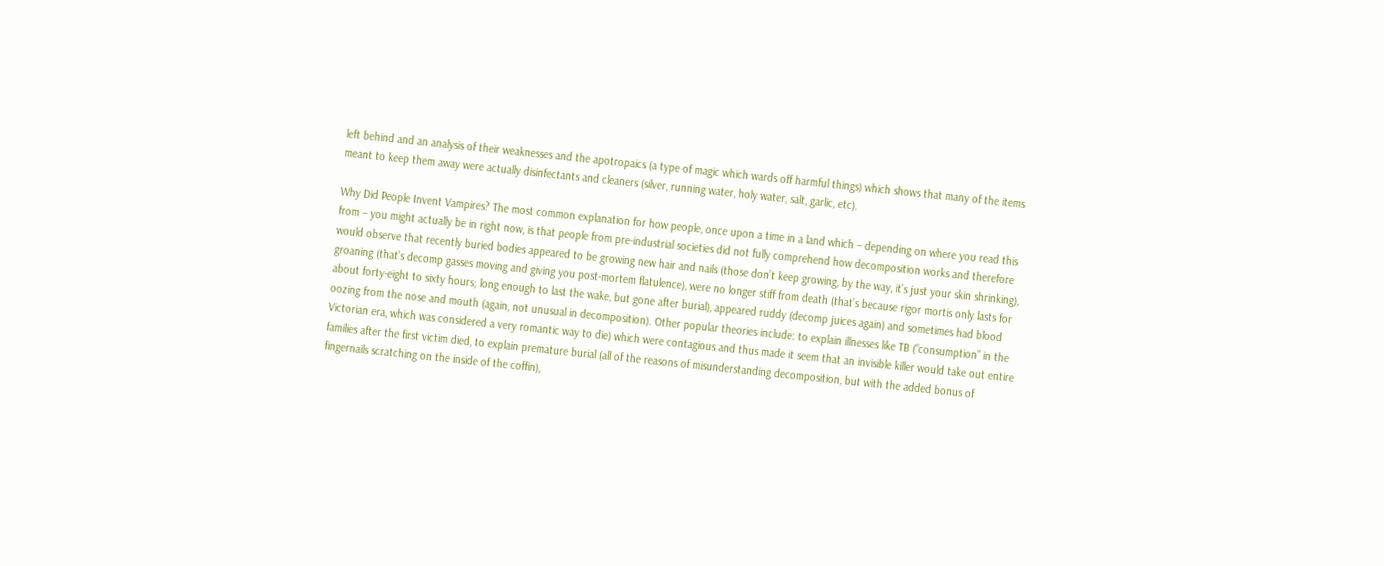left behind and an analysis of their weaknesses and the apotropaics (a type of magic which wards off harmful things) which shows that many of the items meant to keep them away were actually disinfectants and cleaners (silver, running water, holy water, salt, garlic, etc).

Why Did People Invent Vampires? The most common explanation for how people, once upon a time in a land which – depending on where you read this from – you might actually be in right now, is that people from pre-industrial societies did not fully comprehend how decomposition works and therefore would observe that recently buried bodies appeared to be growing new hair and nails (those don’t keep growing, by the way, it’s just your skin shrinking), groaning (that’s decomp gasses moving and giving you post-mortem flatulence), were no longer stiff from death (that’s because rigor mortis only lasts for about forty-eight to sixty hours; long enough to last the wake, but gone after burial), appeared ruddy (decomp juices again) and sometimes had blood oozing from the nose and mouth (again, not unusual in decomposition). Other popular theories include: to explain illnesses like TB (“consumption” in the Victorian era, which was considered a very romantic way to die) which were contagious and thus made it seem that an invisible killer would take out entire families after the first victim died, to explain premature burial (all of the reasons of misunderstanding decomposition, but with the added bonus of fingernails scratching on the inside of the coffin),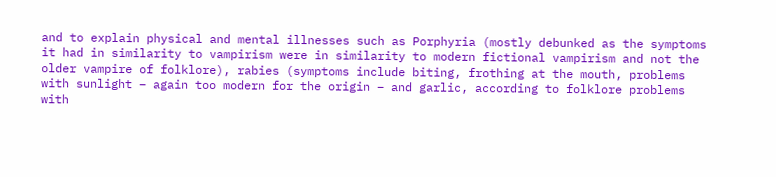and to explain physical and mental illnesses such as Porphyria (mostly debunked as the symptoms it had in similarity to vampirism were in similarity to modern fictional vampirism and not the older vampire of folklore), rabies (symptoms include biting, frothing at the mouth, problems with sunlight – again too modern for the origin – and garlic, according to folklore problems with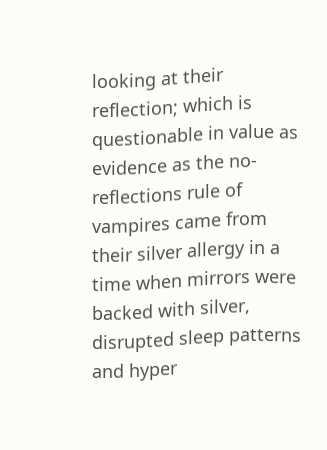looking at their reflection; which is questionable in value as evidence as the no-reflections rule of vampires came from their silver allergy in a time when mirrors were backed with silver, disrupted sleep patterns and hyper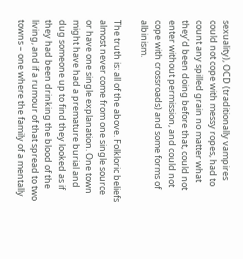sexuality), OCD (traditionally vampires could not cope with messy ropes, had to count any spilled grain no matter what they’d been doing before that, could not enter without permission, and could not cope with crossroads) and some forms of albinism.

The truth is: all of the above. Folkloric beliefs almost never come from one single source or have one single explanation. One town might have had a premature burial and dug someone up to find they looked as if they had been drinking the blood of the living, and if a rumour of that spread to two towns – one where the family of a mentally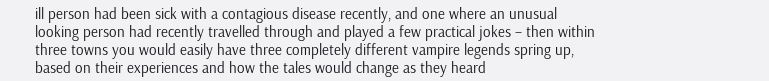ill person had been sick with a contagious disease recently, and one where an unusual looking person had recently travelled through and played a few practical jokes – then within three towns you would easily have three completely different vampire legends spring up, based on their experiences and how the tales would change as they heard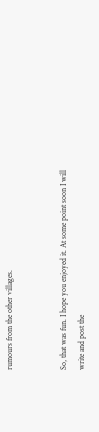rumours from the other villages.


So, that was fun. I hope you enjoyed it. At some point soon I will write and post the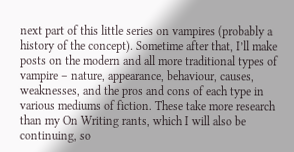next part of this little series on vampires (probably a history of the concept). Sometime after that, I’ll make posts on the modern and all more traditional types of vampire – nature, appearance, behaviour, causes, weaknesses, and the pros and cons of each type in various mediums of fiction. These take more research than my On Writing rants, which I will also be continuing, so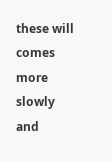these will comes more slowly and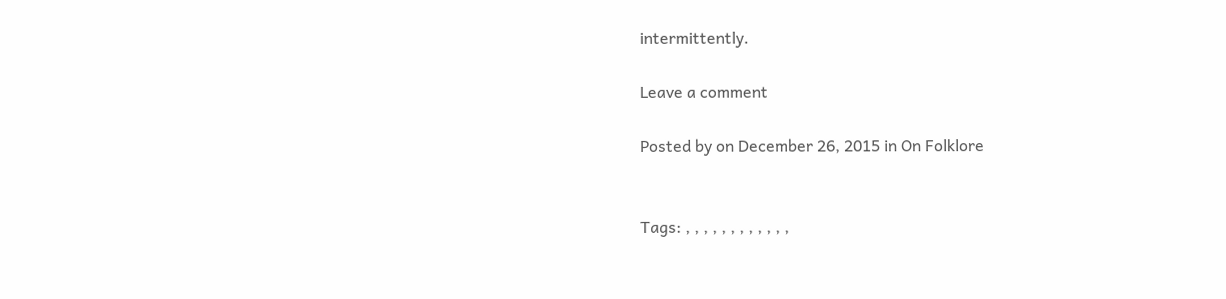intermittently.

Leave a comment

Posted by on December 26, 2015 in On Folklore


Tags: , , , , , , , , , , , ,